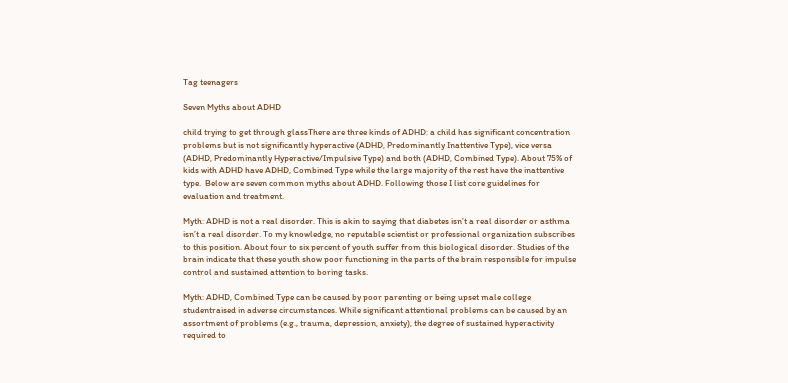Tag teenagers

Seven Myths about ADHD

child trying to get through glassThere are three kinds of ADHD: a child has significant concentration problems but is not significantly hyperactive (ADHD, Predominantly Inattentive Type), vice versa (ADHD, Predominantly Hyperactive/Impulsive Type) and both (ADHD, Combined Type). About 75% of kids with ADHD have ADHD, Combined Type while the large majority of the rest have the inattentive type.  Below are seven common myths about ADHD. Following those I list core guidelines for evaluation and treatment.

Myth: ADHD is not a real disorder. This is akin to saying that diabetes isn’t a real disorder or asthma isn’t a real disorder. To my knowledge, no reputable scientist or professional organization subscribes to this position. About four to six percent of youth suffer from this biological disorder. Studies of the brain indicate that these youth show poor functioning in the parts of the brain responsible for impulse control and sustained attention to boring tasks.

Myth: ADHD, Combined Type can be caused by poor parenting or being upset male college studentraised in adverse circumstances. While significant attentional problems can be caused by an assortment of problems (e.g., trauma, depression, anxiety), the degree of sustained hyperactivity required to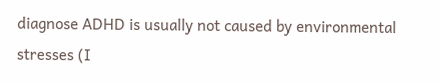diagnose ADHD is usually not caused by environmental stresses (I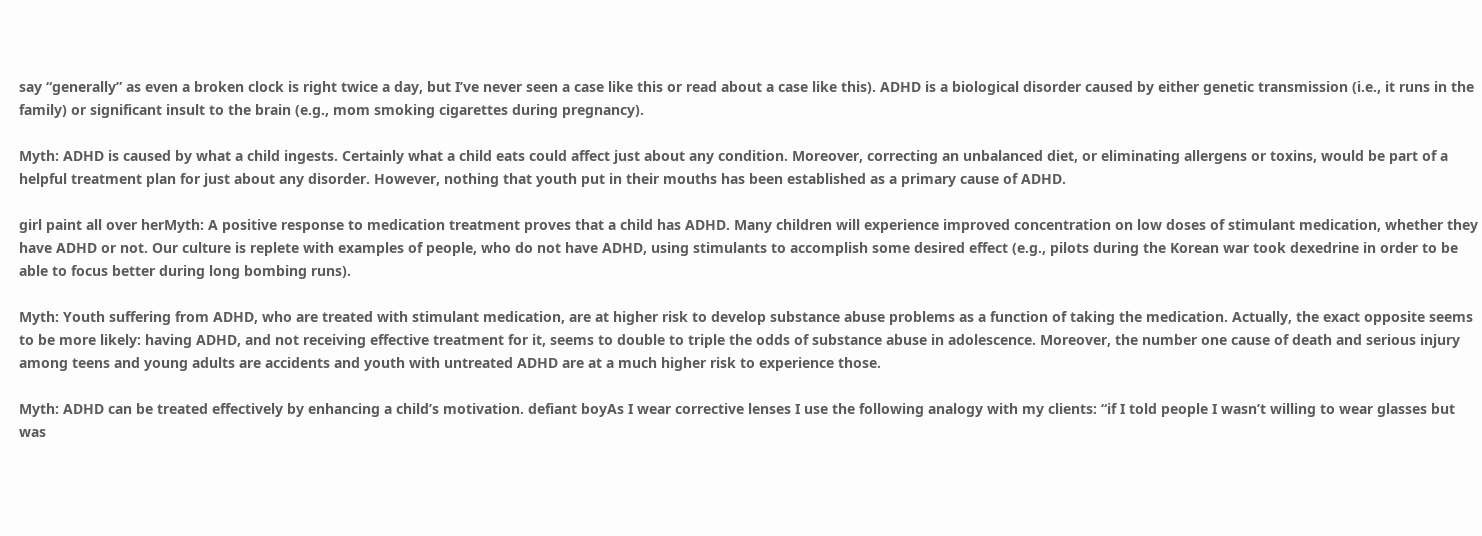say “generally” as even a broken clock is right twice a day, but I’ve never seen a case like this or read about a case like this). ADHD is a biological disorder caused by either genetic transmission (i.e., it runs in the family) or significant insult to the brain (e.g., mom smoking cigarettes during pregnancy).

Myth: ADHD is caused by what a child ingests. Certainly what a child eats could affect just about any condition. Moreover, correcting an unbalanced diet, or eliminating allergens or toxins, would be part of a helpful treatment plan for just about any disorder. However, nothing that youth put in their mouths has been established as a primary cause of ADHD.

girl paint all over herMyth: A positive response to medication treatment proves that a child has ADHD. Many children will experience improved concentration on low doses of stimulant medication, whether they have ADHD or not. Our culture is replete with examples of people, who do not have ADHD, using stimulants to accomplish some desired effect (e.g., pilots during the Korean war took dexedrine in order to be able to focus better during long bombing runs).

Myth: Youth suffering from ADHD, who are treated with stimulant medication, are at higher risk to develop substance abuse problems as a function of taking the medication. Actually, the exact opposite seems to be more likely: having ADHD, and not receiving effective treatment for it, seems to double to triple the odds of substance abuse in adolescence. Moreover, the number one cause of death and serious injury among teens and young adults are accidents and youth with untreated ADHD are at a much higher risk to experience those.

Myth: ADHD can be treated effectively by enhancing a child’s motivation. defiant boyAs I wear corrective lenses I use the following analogy with my clients: “if I told people I wasn’t willing to wear glasses but was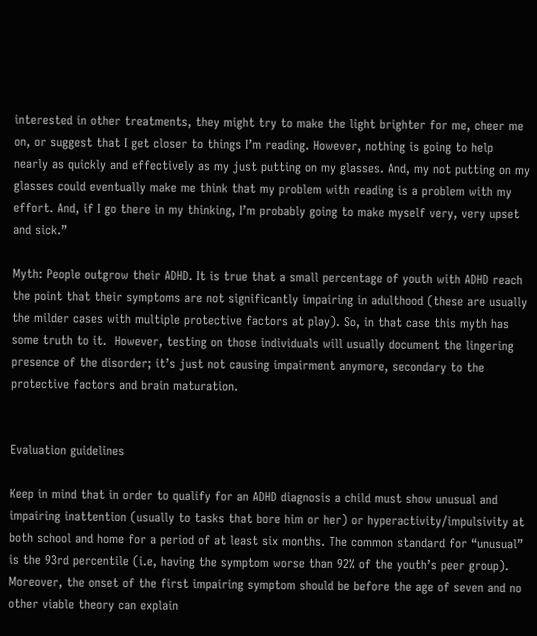interested in other treatments, they might try to make the light brighter for me, cheer me on, or suggest that I get closer to things I’m reading. However, nothing is going to help nearly as quickly and effectively as my just putting on my glasses. And, my not putting on my glasses could eventually make me think that my problem with reading is a problem with my effort. And, if I go there in my thinking, I’m probably going to make myself very, very upset and sick.”

Myth: People outgrow their ADHD. It is true that a small percentage of youth with ADHD reach the point that their symptoms are not significantly impairing in adulthood (these are usually the milder cases with multiple protective factors at play). So, in that case this myth has some truth to it.  However, testing on those individuals will usually document the lingering presence of the disorder; it’s just not causing impairment anymore, secondary to the protective factors and brain maturation.


Evaluation guidelines

Keep in mind that in order to qualify for an ADHD diagnosis a child must show unusual and impairing inattention (usually to tasks that bore him or her) or hyperactivity/impulsivity at both school and home for a period of at least six months. The common standard for “unusual” is the 93rd percentile (i.e, having the symptom worse than 92% of the youth’s peer group). Moreover, the onset of the first impairing symptom should be before the age of seven and no other viable theory can explain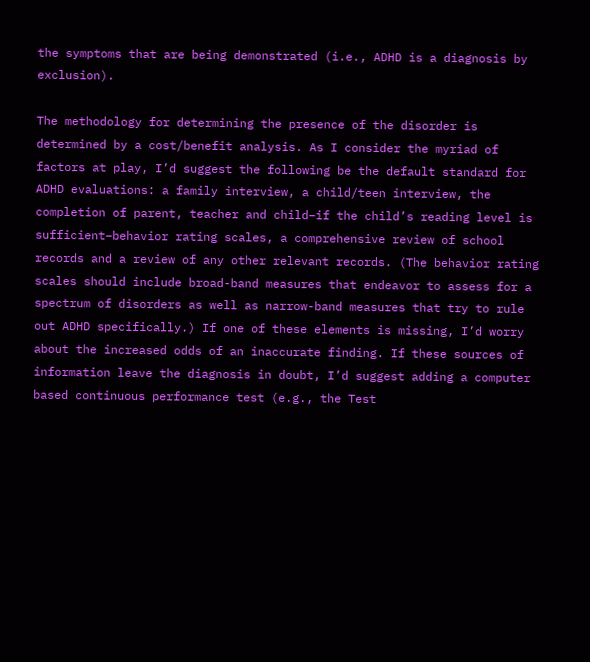the symptoms that are being demonstrated (i.e., ADHD is a diagnosis by exclusion).

The methodology for determining the presence of the disorder is determined by a cost/benefit analysis. As I consider the myriad of factors at play, I’d suggest the following be the default standard for ADHD evaluations: a family interview, a child/teen interview, the completion of parent, teacher and child–if the child’s reading level is sufficient–behavior rating scales, a comprehensive review of school records and a review of any other relevant records. (The behavior rating scales should include broad-band measures that endeavor to assess for a spectrum of disorders as well as narrow-band measures that try to rule out ADHD specifically.) If one of these elements is missing, I’d worry about the increased odds of an inaccurate finding. If these sources of information leave the diagnosis in doubt, I’d suggest adding a computer based continuous performance test (e.g., the Test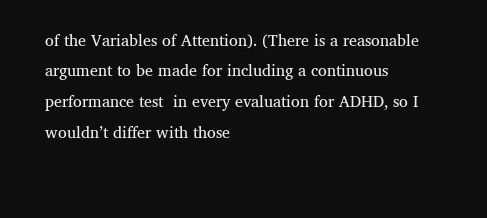of the Variables of Attention). (There is a reasonable argument to be made for including a continuous performance test  in every evaluation for ADHD, so I wouldn’t differ with those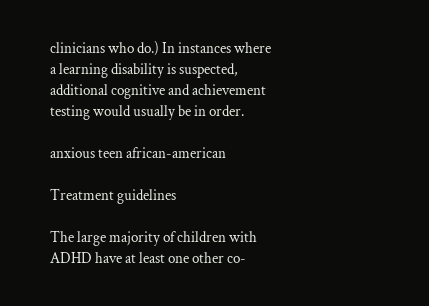clinicians who do.) In instances where a learning disability is suspected, additional cognitive and achievement testing would usually be in order.

anxious teen african-american

Treatment guidelines

The large majority of children with ADHD have at least one other co-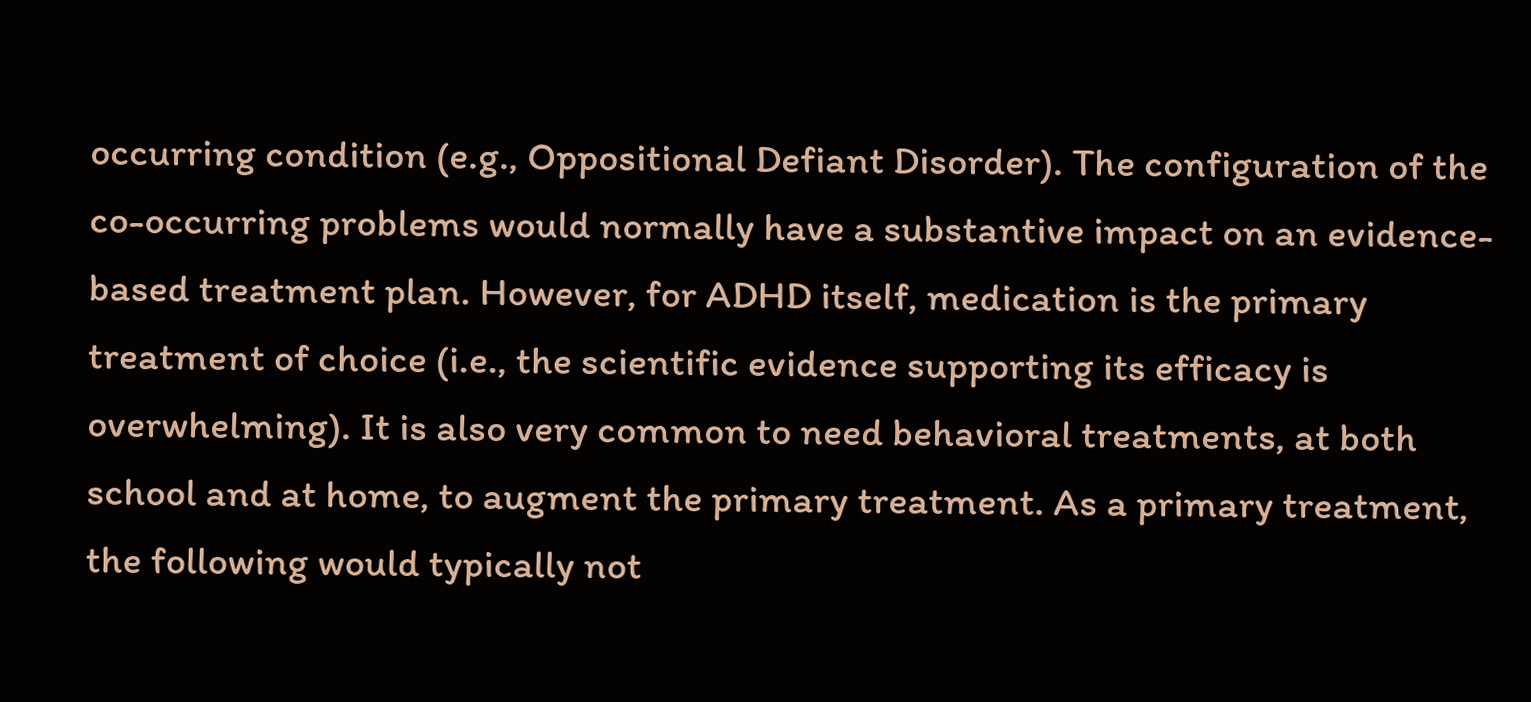occurring condition (e.g., Oppositional Defiant Disorder). The configuration of the co-occurring problems would normally have a substantive impact on an evidence-based treatment plan. However, for ADHD itself, medication is the primary treatment of choice (i.e., the scientific evidence supporting its efficacy is overwhelming). It is also very common to need behavioral treatments, at both school and at home, to augment the primary treatment. As a primary treatment, the following would typically not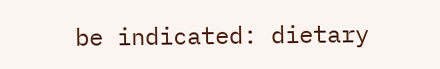be indicated: dietary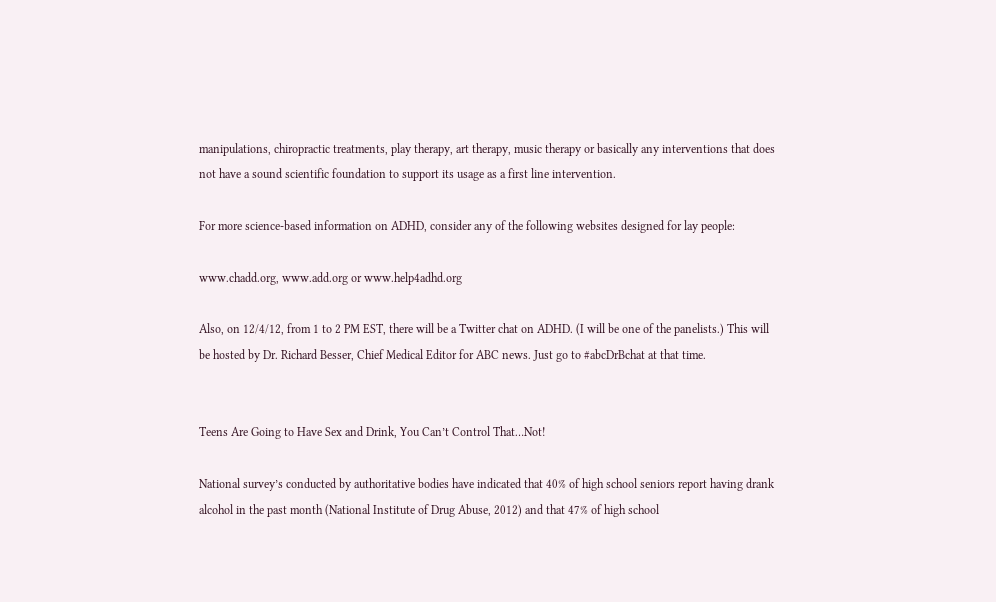manipulations, chiropractic treatments, play therapy, art therapy, music therapy or basically any interventions that does not have a sound scientific foundation to support its usage as a first line intervention.

For more science-based information on ADHD, consider any of the following websites designed for lay people:

www.chadd.org, www.add.org or www.help4adhd.org

Also, on 12/4/12, from 1 to 2 PM EST, there will be a Twitter chat on ADHD. (I will be one of the panelists.) This will be hosted by Dr. Richard Besser, Chief Medical Editor for ABC news. Just go to #abcDrBchat at that time.


Teens Are Going to Have Sex and Drink, You Can’t Control That…Not!

National survey’s conducted by authoritative bodies have indicated that 40% of high school seniors report having drank alcohol in the past month (National Institute of Drug Abuse, 2012) and that 47% of high school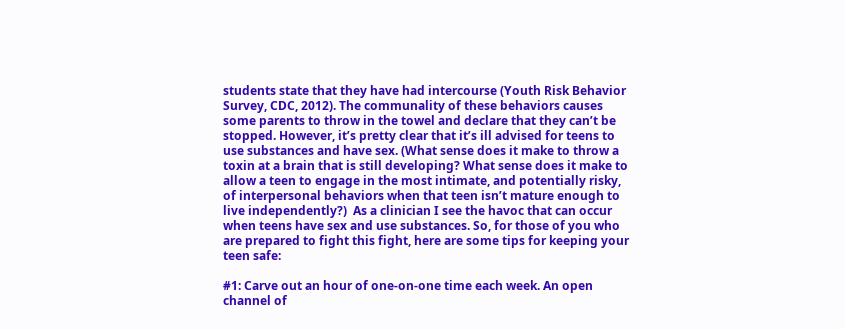students state that they have had intercourse (Youth Risk Behavior Survey, CDC, 2012). The communality of these behaviors causes some parents to throw in the towel and declare that they can’t be stopped. However, it’s pretty clear that it’s ill advised for teens to use substances and have sex. (What sense does it make to throw a toxin at a brain that is still developing? What sense does it make to allow a teen to engage in the most intimate, and potentially risky, of interpersonal behaviors when that teen isn’t mature enough to live independently?)  As a clinician I see the havoc that can occur when teens have sex and use substances. So, for those of you who are prepared to fight this fight, here are some tips for keeping your teen safe:

#1: Carve out an hour of one-on-one time each week. An open channel of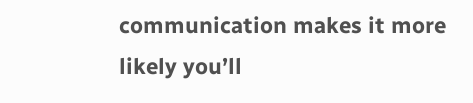communication makes it more likely you’ll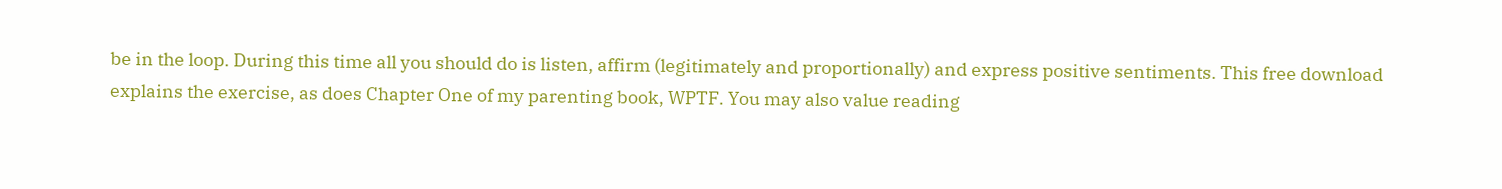be in the loop. During this time all you should do is listen, affirm (legitimately and proportionally) and express positive sentiments. This free download explains the exercise, as does Chapter One of my parenting book, WPTF. You may also value reading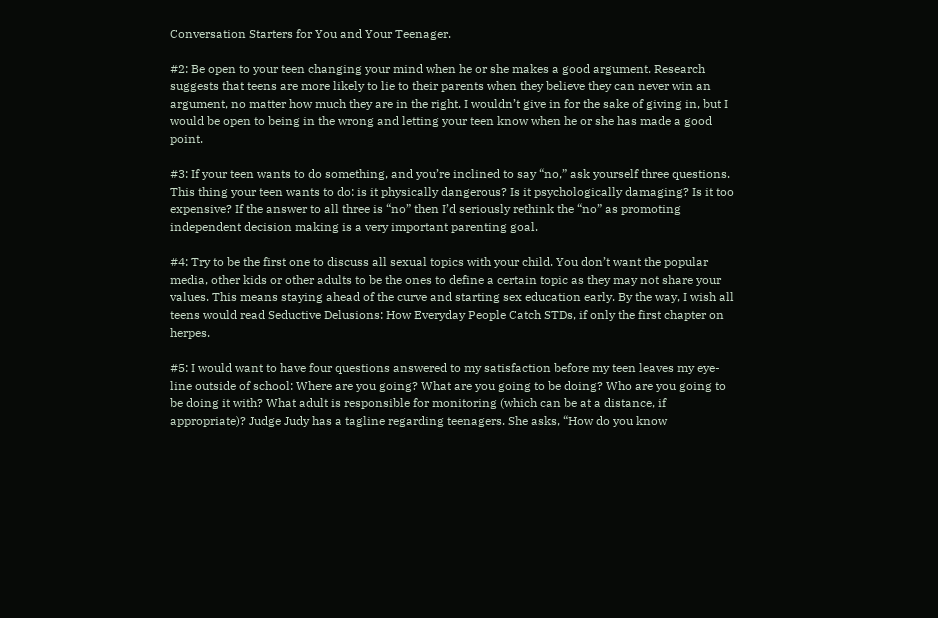Conversation Starters for You and Your Teenager.

#2: Be open to your teen changing your mind when he or she makes a good argument. Research suggests that teens are more likely to lie to their parents when they believe they can never win an argument, no matter how much they are in the right. I wouldn’t give in for the sake of giving in, but I would be open to being in the wrong and letting your teen know when he or she has made a good point.

#3: If your teen wants to do something, and you’re inclined to say “no,” ask yourself three questions. This thing your teen wants to do: is it physically dangerous? Is it psychologically damaging? Is it too expensive? If the answer to all three is “no” then I’d seriously rethink the “no” as promoting independent decision making is a very important parenting goal.

#4: Try to be the first one to discuss all sexual topics with your child. You don’t want the popular media, other kids or other adults to be the ones to define a certain topic as they may not share your values. This means staying ahead of the curve and starting sex education early. By the way, I wish all teens would read Seductive Delusions: How Everyday People Catch STDs, if only the first chapter on herpes.

#5: I would want to have four questions answered to my satisfaction before my teen leaves my eye-line outside of school: Where are you going? What are you going to be doing? Who are you going to be doing it with? What adult is responsible for monitoring (which can be at a distance, if appropriate)? Judge Judy has a tagline regarding teenagers. She asks, “How do you know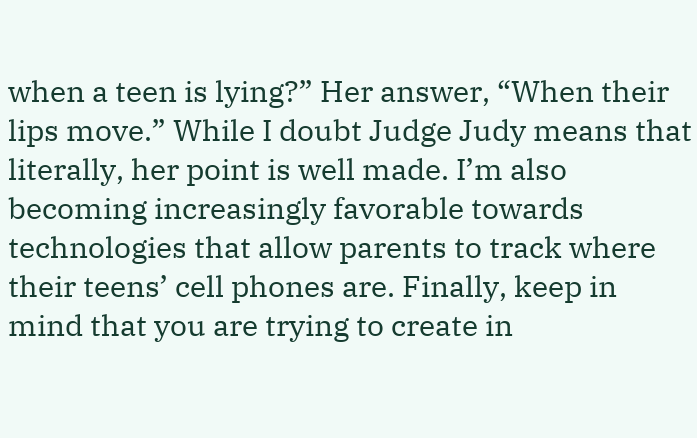when a teen is lying?” Her answer, “When their lips move.” While I doubt Judge Judy means that literally, her point is well made. I’m also becoming increasingly favorable towards technologies that allow parents to track where their teens’ cell phones are. Finally, keep in mind that you are trying to create in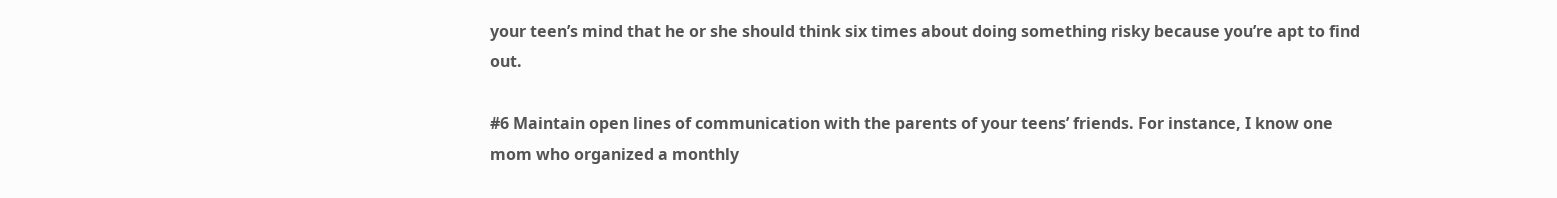your teen’s mind that he or she should think six times about doing something risky because you’re apt to find out.

#6 Maintain open lines of communication with the parents of your teens’ friends. For instance, I know one mom who organized a monthly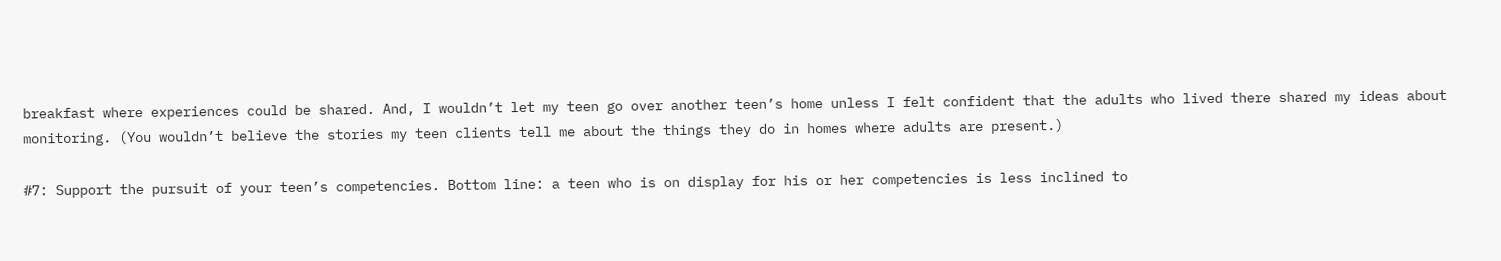breakfast where experiences could be shared. And, I wouldn’t let my teen go over another teen’s home unless I felt confident that the adults who lived there shared my ideas about monitoring. (You wouldn’t believe the stories my teen clients tell me about the things they do in homes where adults are present.)

#7: Support the pursuit of your teen’s competencies. Bottom line: a teen who is on display for his or her competencies is less inclined to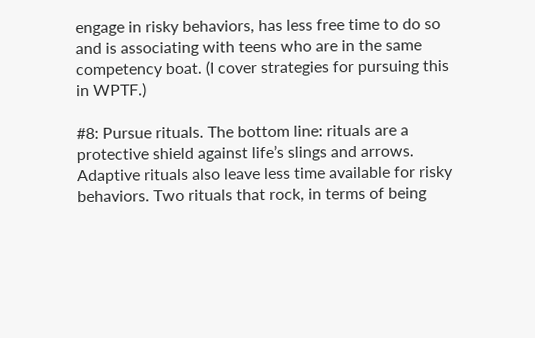engage in risky behaviors, has less free time to do so and is associating with teens who are in the same competency boat. (I cover strategies for pursuing this in WPTF.)

#8: Pursue rituals. The bottom line: rituals are a protective shield against life’s slings and arrows. Adaptive rituals also leave less time available for risky behaviors. Two rituals that rock, in terms of being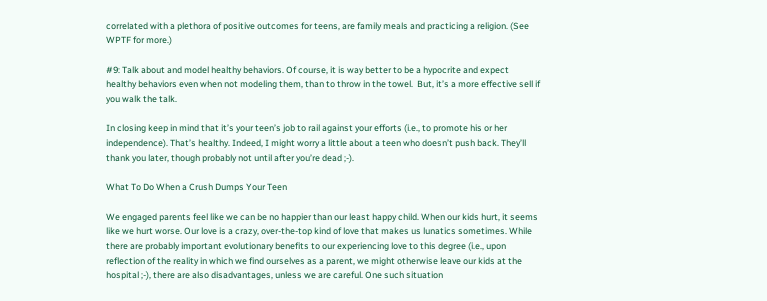correlated with a plethora of positive outcomes for teens, are family meals and practicing a religion. (See WPTF for more.)

#9: Talk about and model healthy behaviors. Of course, it is way better to be a hypocrite and expect healthy behaviors even when not modeling them, than to throw in the towel.  But, it’s a more effective sell if you walk the talk.

In closing keep in mind that it’s your teen’s job to rail against your efforts (i.e., to promote his or her independence). That’s healthy. Indeed, I might worry a little about a teen who doesn’t push back. They’ll thank you later, though probably not until after you’re dead ;-).

What To Do When a Crush Dumps Your Teen

We engaged parents feel like we can be no happier than our least happy child. When our kids hurt, it seems like we hurt worse. Our love is a crazy, over-the-top kind of love that makes us lunatics sometimes. While there are probably important evolutionary benefits to our experiencing love to this degree (i.e., upon reflection of the reality in which we find ourselves as a parent, we might otherwise leave our kids at the hospital ;-), there are also disadvantages, unless we are careful. One such situation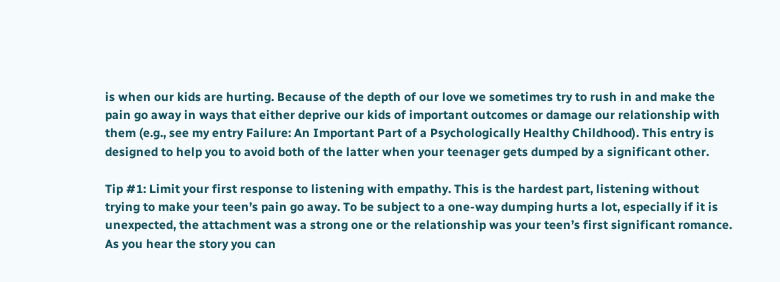is when our kids are hurting. Because of the depth of our love we sometimes try to rush in and make the pain go away in ways that either deprive our kids of important outcomes or damage our relationship with them (e.g., see my entry Failure: An Important Part of a Psychologically Healthy Childhood). This entry is designed to help you to avoid both of the latter when your teenager gets dumped by a significant other.

Tip #1: Limit your first response to listening with empathy. This is the hardest part, listening without trying to make your teen’s pain go away. To be subject to a one-way dumping hurts a lot, especially if it is unexpected, the attachment was a strong one or the relationship was your teen’s first significant romance. As you hear the story you can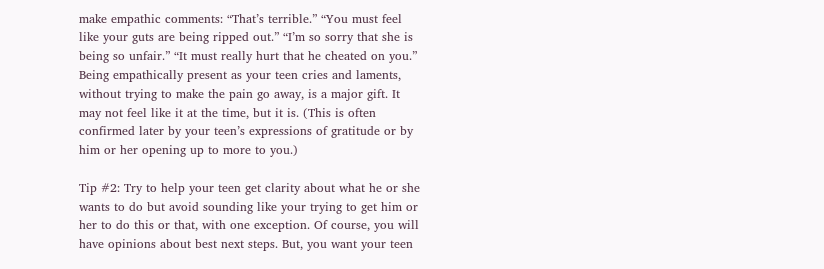make empathic comments: “That’s terrible.” “You must feel like your guts are being ripped out.” “I’m so sorry that she is being so unfair.” “It must really hurt that he cheated on you.” Being empathically present as your teen cries and laments, without trying to make the pain go away, is a major gift. It may not feel like it at the time, but it is. (This is often confirmed later by your teen’s expressions of gratitude or by him or her opening up to more to you.)

Tip #2: Try to help your teen get clarity about what he or she wants to do but avoid sounding like your trying to get him or her to do this or that, with one exception. Of course, you will have opinions about best next steps. But, you want your teen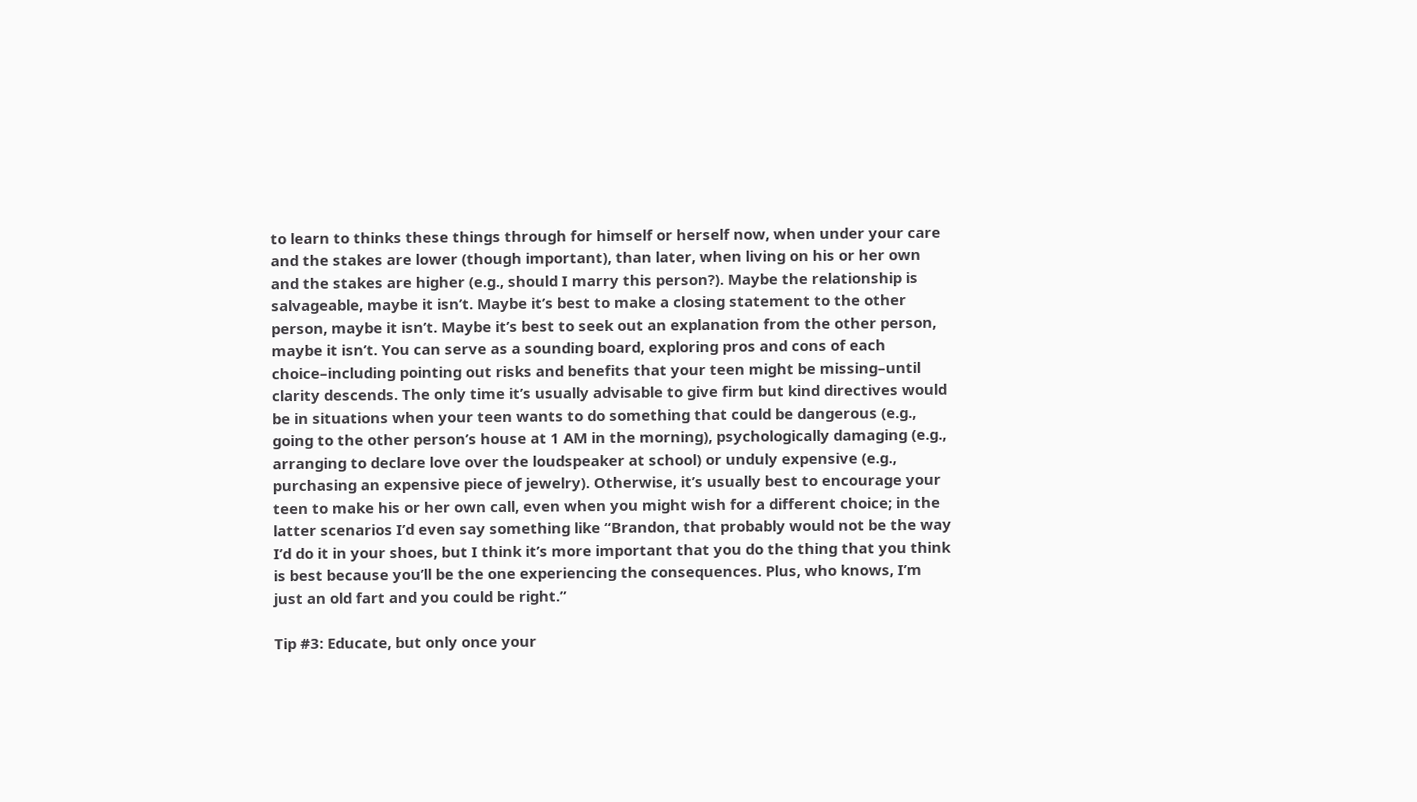to learn to thinks these things through for himself or herself now, when under your care and the stakes are lower (though important), than later, when living on his or her own and the stakes are higher (e.g., should I marry this person?). Maybe the relationship is salvageable, maybe it isn’t. Maybe it’s best to make a closing statement to the other person, maybe it isn’t. Maybe it’s best to seek out an explanation from the other person, maybe it isn’t. You can serve as a sounding board, exploring pros and cons of each choice–including pointing out risks and benefits that your teen might be missing–until clarity descends. The only time it’s usually advisable to give firm but kind directives would be in situations when your teen wants to do something that could be dangerous (e.g., going to the other person’s house at 1 AM in the morning), psychologically damaging (e.g., arranging to declare love over the loudspeaker at school) or unduly expensive (e.g., purchasing an expensive piece of jewelry). Otherwise, it’s usually best to encourage your teen to make his or her own call, even when you might wish for a different choice; in the latter scenarios I’d even say something like “Brandon, that probably would not be the way I’d do it in your shoes, but I think it’s more important that you do the thing that you think is best because you’ll be the one experiencing the consequences. Plus, who knows, I’m just an old fart and you could be right.”

Tip #3: Educate, but only once your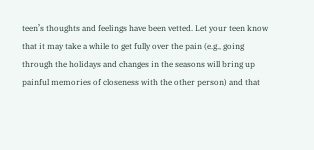teen’s thoughts and feelings have been vetted. Let your teen know that it may take a while to get fully over the pain (e.g., going through the holidays and changes in the seasons will bring up painful memories of closeness with the other person) and that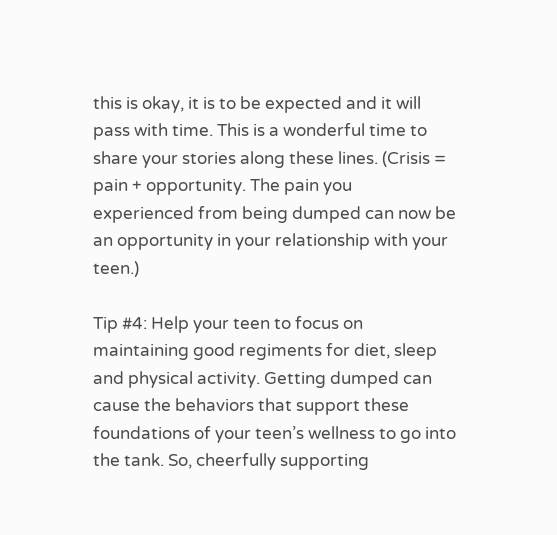this is okay, it is to be expected and it will pass with time. This is a wonderful time to share your stories along these lines. (Crisis = pain + opportunity. The pain you experienced from being dumped can now be an opportunity in your relationship with your teen.)

Tip #4: Help your teen to focus on maintaining good regiments for diet, sleep and physical activity. Getting dumped can cause the behaviors that support these foundations of your teen’s wellness to go into the tank. So, cheerfully supporting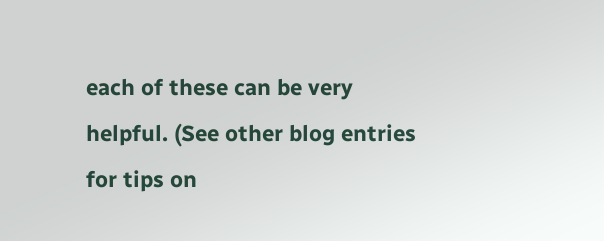each of these can be very helpful. (See other blog entries for tips on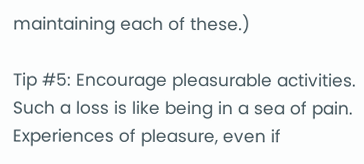maintaining each of these.)

Tip #5: Encourage pleasurable activities. Such a loss is like being in a sea of pain. Experiences of pleasure, even if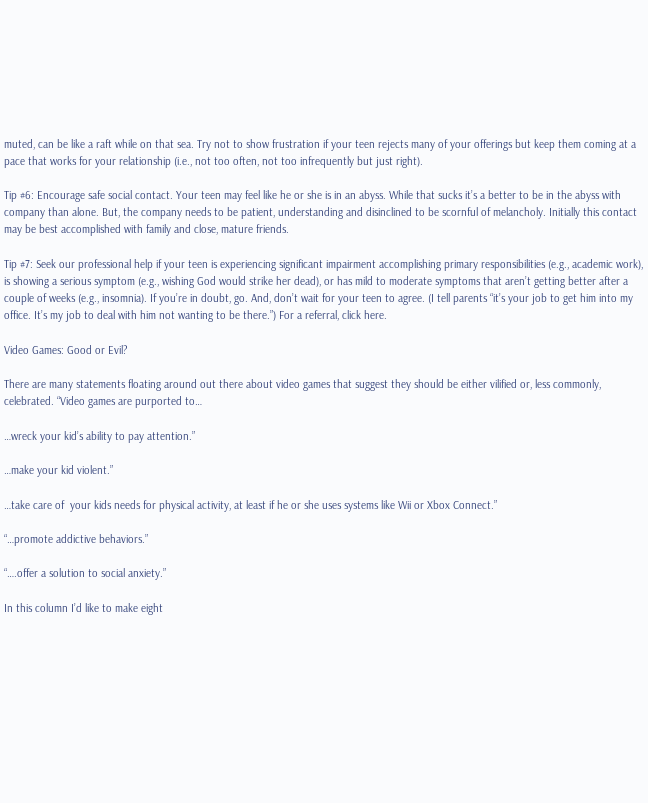muted, can be like a raft while on that sea. Try not to show frustration if your teen rejects many of your offerings but keep them coming at a pace that works for your relationship (i.e., not too often, not too infrequently but just right).

Tip #6: Encourage safe social contact. Your teen may feel like he or she is in an abyss. While that sucks it’s a better to be in the abyss with company than alone. But, the company needs to be patient, understanding and disinclined to be scornful of melancholy. Initially this contact may be best accomplished with family and close, mature friends.

Tip #7: Seek our professional help if your teen is experiencing significant impairment accomplishing primary responsibilities (e.g., academic work), is showing a serious symptom (e.g., wishing God would strike her dead), or has mild to moderate symptoms that aren’t getting better after a couple of weeks (e.g., insomnia). If you’re in doubt, go. And, don’t wait for your teen to agree. (I tell parents “it’s your job to get him into my office. It’s my job to deal with him not wanting to be there.”) For a referral, click here.

Video Games: Good or Evil?

There are many statements floating around out there about video games that suggest they should be either vilified or, less commonly, celebrated. “Video games are purported to…

…wreck your kid’s ability to pay attention.”

…make your kid violent.”

…take care of  your kids needs for physical activity, at least if he or she uses systems like Wii or Xbox Connect.”

“…promote addictive behaviors.”

“….offer a solution to social anxiety.”

In this column I’d like to make eight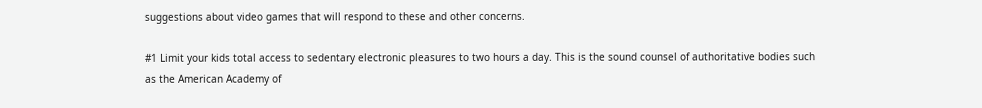suggestions about video games that will respond to these and other concerns.

#1 Limit your kids total access to sedentary electronic pleasures to two hours a day. This is the sound counsel of authoritative bodies such as the American Academy of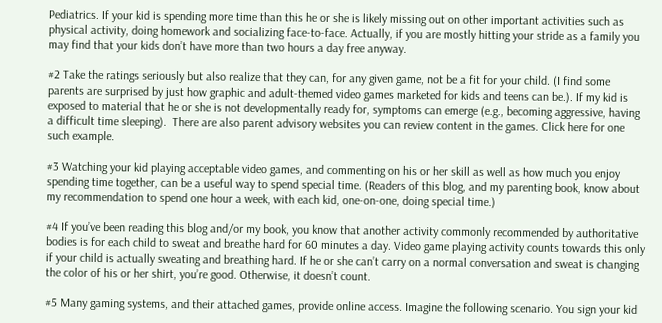Pediatrics. If your kid is spending more time than this he or she is likely missing out on other important activities such as physical activity, doing homework and socializing face-to-face. Actually, if you are mostly hitting your stride as a family you may find that your kids don’t have more than two hours a day free anyway.

#2 Take the ratings seriously but also realize that they can, for any given game, not be a fit for your child. (I find some parents are surprised by just how graphic and adult-themed video games marketed for kids and teens can be.). If my kid is exposed to material that he or she is not developmentally ready for, symptoms can emerge (e.g., becoming aggressive, having a difficult time sleeping).  There are also parent advisory websites you can review content in the games. Click here for one such example.

#3 Watching your kid playing acceptable video games, and commenting on his or her skill as well as how much you enjoy spending time together, can be a useful way to spend special time. (Readers of this blog, and my parenting book, know about my recommendation to spend one hour a week, with each kid, one-on-one, doing special time.)

#4 If you’ve been reading this blog and/or my book, you know that another activity commonly recommended by authoritative bodies is for each child to sweat and breathe hard for 60 minutes a day. Video game playing activity counts towards this only if your child is actually sweating and breathing hard. If he or she can’t carry on a normal conversation and sweat is changing the color of his or her shirt, you’re good. Otherwise, it doesn’t count.

#5 Many gaming systems, and their attached games, provide online access. Imagine the following scenario. You sign your kid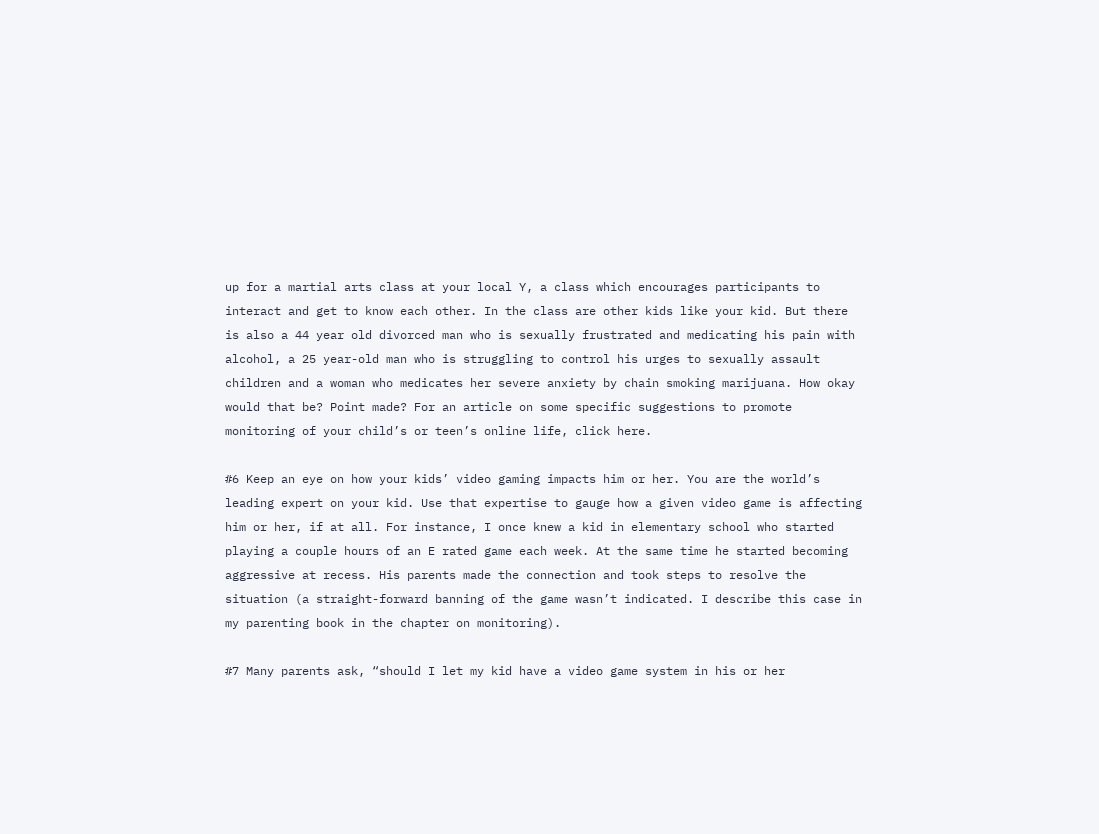up for a martial arts class at your local Y, a class which encourages participants to interact and get to know each other. In the class are other kids like your kid. But there is also a 44 year old divorced man who is sexually frustrated and medicating his pain with alcohol, a 25 year-old man who is struggling to control his urges to sexually assault children and a woman who medicates her severe anxiety by chain smoking marijuana. How okay would that be? Point made? For an article on some specific suggestions to promote monitoring of your child’s or teen’s online life, click here.

#6 Keep an eye on how your kids’ video gaming impacts him or her. You are the world’s leading expert on your kid. Use that expertise to gauge how a given video game is affecting him or her, if at all. For instance, I once knew a kid in elementary school who started playing a couple hours of an E rated game each week. At the same time he started becoming aggressive at recess. His parents made the connection and took steps to resolve the situation (a straight-forward banning of the game wasn’t indicated. I describe this case in my parenting book in the chapter on monitoring).

#7 Many parents ask, “should I let my kid have a video game system in his or her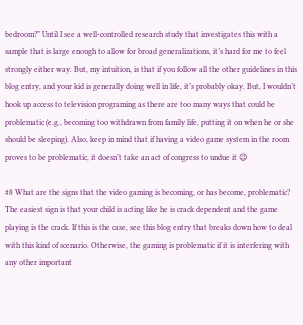bedroom?” Until I see a well-controlled research study that investigates this with a sample that is large enough to allow for broad generalizations, it’s hard for me to feel strongly either way. But, my intuition, is that if you follow all the other guidelines in this blog entry, and your kid is generally doing well in life, it’s probably okay. But, I wouldn’t hook up access to television programing as there are too many ways that could be problematic (e.g., becoming too withdrawn from family life, putting it on when he or she should be sleeping). Also, keep in mind that if having a video game system in the room proves to be problematic, it doesn’t take an act of congress to undue it 😉

#8 What are the signs that the video gaming is becoming, or has become, problematic? The easiest sign is that your child is acting like he is crack dependent and the game playing is the crack. If this is the case, see this blog entry that breaks down how to deal with this kind of scenario. Otherwise, the gaming is problematic if it is interfering with any other important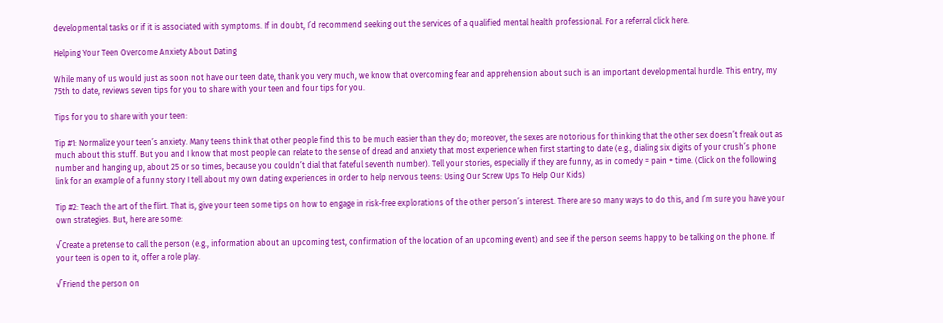developmental tasks or if it is associated with symptoms. If in doubt, I’d recommend seeking out the services of a qualified mental health professional. For a referral click here.

Helping Your Teen Overcome Anxiety About Dating

While many of us would just as soon not have our teen date, thank you very much, we know that overcoming fear and apprehension about such is an important developmental hurdle. This entry, my 75th to date, reviews seven tips for you to share with your teen and four tips for you.

Tips for you to share with your teen:

Tip #1: Normalize your teen’s anxiety. Many teens think that other people find this to be much easier than they do; moreover, the sexes are notorious for thinking that the other sex doesn’t freak out as much about this stuff. But you and I know that most people can relate to the sense of dread and anxiety that most experience when first starting to date (e.g., dialing six digits of your crush’s phone number and hanging up, about 25 or so times, because you couldn’t dial that fateful seventh number). Tell your stories, especially if they are funny, as in comedy = pain + time. (Click on the following link for an example of a funny story I tell about my own dating experiences in order to help nervous teens: Using Our Screw Ups To Help Our Kids)

Tip #2: Teach the art of the flirt. That is, give your teen some tips on how to engage in risk-free explorations of the other person’s interest. There are so many ways to do this, and I’m sure you have your own strategies. But, here are some:

√ Create a pretense to call the person (e.g., information about an upcoming test, confirmation of the location of an upcoming event) and see if the person seems happy to be talking on the phone. If your teen is open to it, offer a role play.

√ Friend the person on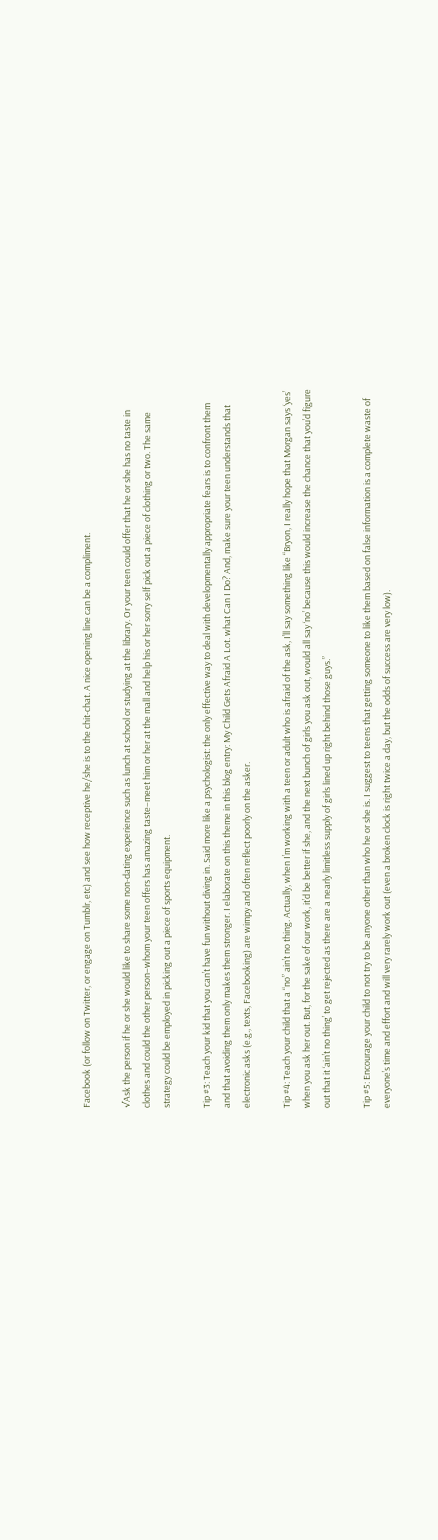Facebook (or follow on Twitter, or engage on Tumblr, etc) and see how receptive he/she is to the chit-chat. A nice opening line can be a compliment.

√Ask the person if he or she would like to share some non-dating experience such as lunch at school or studying at the library. Or your teen could offer that he or she has no taste in clothes and could the other person–whom your teen offers has amazing taste–meet him or her at the mall and help his or her sorry self pick out a piece of clothing or two. The same strategy could be employed in picking out a piece of sports equipment.

Tip #3: Teach your kid that you can’t have fun without diving in. Said more like a psychologist: the only effective way to deal with developmentally appropriate fears is to confront them and that avoiding them only makes them stronger. I elaborate on this theme in this blog entry: My Child Gets Afraid A Lot. what Can I Do? And, make sure your teen understands that electronic asks (e.g., texts, Facebooking) are wimpy and often reflect poorly on the asker.

Tip #4: Teach your child that a “no” ain’t no thing. Actually, when I’m working with a teen or adult who is afraid of the ask, I’ll say something like “Bryon, I really hope that Morgan says ‘yes’ when you ask her out. But, for the sake of our work, it’d be better if she, and the next bunch of girls you ask out, would all say ‘no’ because this would increase the chance that you’d figure out that it ‘ain’t no thing’ to get rejected as there are a nearly limitless supply of girls lined up right behind those guys.”

Tip #5: Encourage your child to not try to be anyone other than who he or she is. I suggest to teens that getting someone to like them based on false information is a complete waste of everyone’s time and effort and will very rarely work out (even a broken clock is right twice a day, but the odds of success are very low).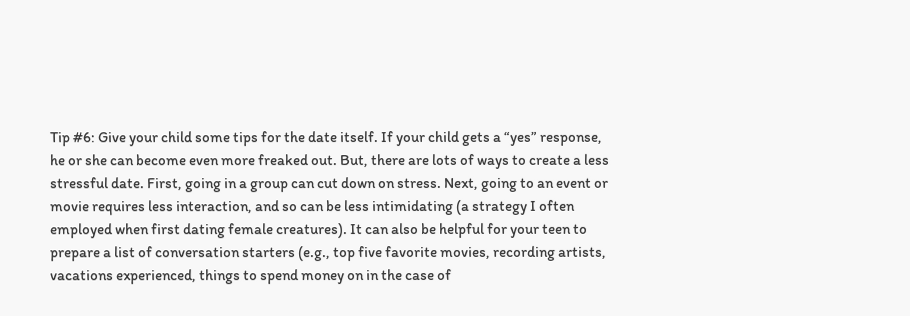Tip #6: Give your child some tips for the date itself. If your child gets a “yes” response, he or she can become even more freaked out. But, there are lots of ways to create a less stressful date. First, going in a group can cut down on stress. Next, going to an event or movie requires less interaction, and so can be less intimidating (a strategy I often employed when first dating female creatures). It can also be helpful for your teen to prepare a list of conversation starters (e.g., top five favorite movies, recording artists, vacations experienced, things to spend money on in the case of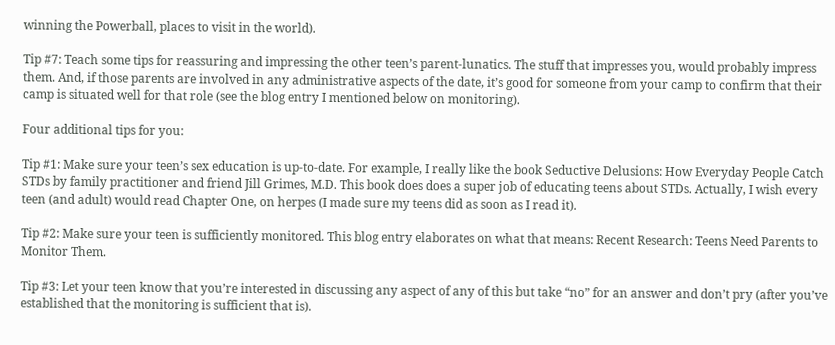winning the Powerball, places to visit in the world).

Tip #7: Teach some tips for reassuring and impressing the other teen’s parent-lunatics. The stuff that impresses you, would probably impress them. And, if those parents are involved in any administrative aspects of the date, it’s good for someone from your camp to confirm that their camp is situated well for that role (see the blog entry I mentioned below on monitoring).

Four additional tips for you:

Tip #1: Make sure your teen’s sex education is up-to-date. For example, I really like the book Seductive Delusions: How Everyday People Catch STDs by family practitioner and friend Jill Grimes, M.D. This book does does a super job of educating teens about STDs. Actually, I wish every teen (and adult) would read Chapter One, on herpes (I made sure my teens did as soon as I read it).

Tip #2: Make sure your teen is sufficiently monitored. This blog entry elaborates on what that means: Recent Research: Teens Need Parents to Monitor Them.

Tip #3: Let your teen know that you’re interested in discussing any aspect of any of this but take “no” for an answer and don’t pry (after you’ve established that the monitoring is sufficient that is).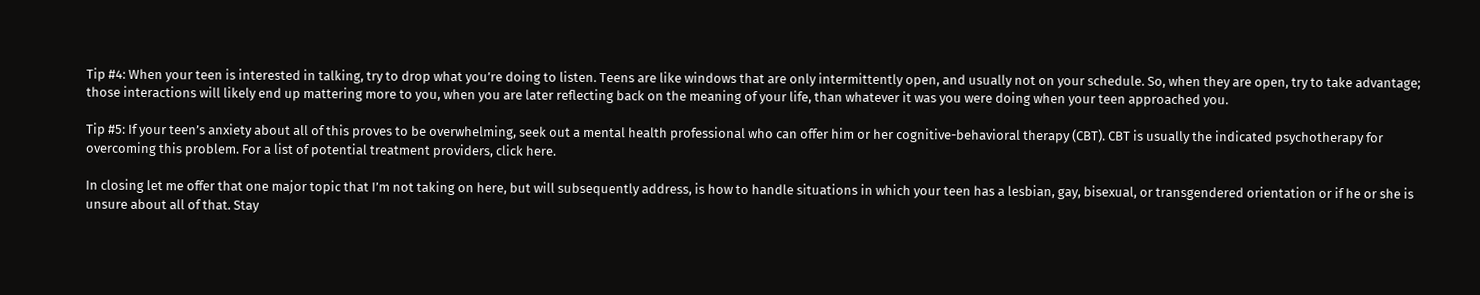Tip #4: When your teen is interested in talking, try to drop what you’re doing to listen. Teens are like windows that are only intermittently open, and usually not on your schedule. So, when they are open, try to take advantage; those interactions will likely end up mattering more to you, when you are later reflecting back on the meaning of your life, than whatever it was you were doing when your teen approached you.

Tip #5: If your teen’s anxiety about all of this proves to be overwhelming, seek out a mental health professional who can offer him or her cognitive-behavioral therapy (CBT). CBT is usually the indicated psychotherapy for overcoming this problem. For a list of potential treatment providers, click here.

In closing let me offer that one major topic that I’m not taking on here, but will subsequently address, is how to handle situations in which your teen has a lesbian, gay, bisexual, or transgendered orientation or if he or she is unsure about all of that. Stay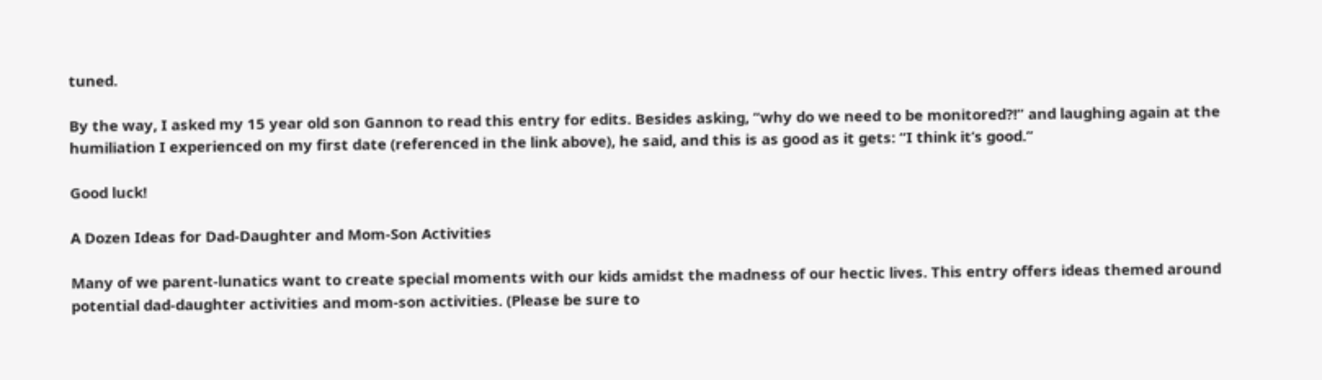tuned.

By the way, I asked my 15 year old son Gannon to read this entry for edits. Besides asking, “why do we need to be monitored?!” and laughing again at the humiliation I experienced on my first date (referenced in the link above), he said, and this is as good as it gets: “I think it’s good.”

Good luck!

A Dozen Ideas for Dad-Daughter and Mom-Son Activities

Many of we parent-lunatics want to create special moments with our kids amidst the madness of our hectic lives. This entry offers ideas themed around potential dad-daughter activities and mom-son activities. (Please be sure to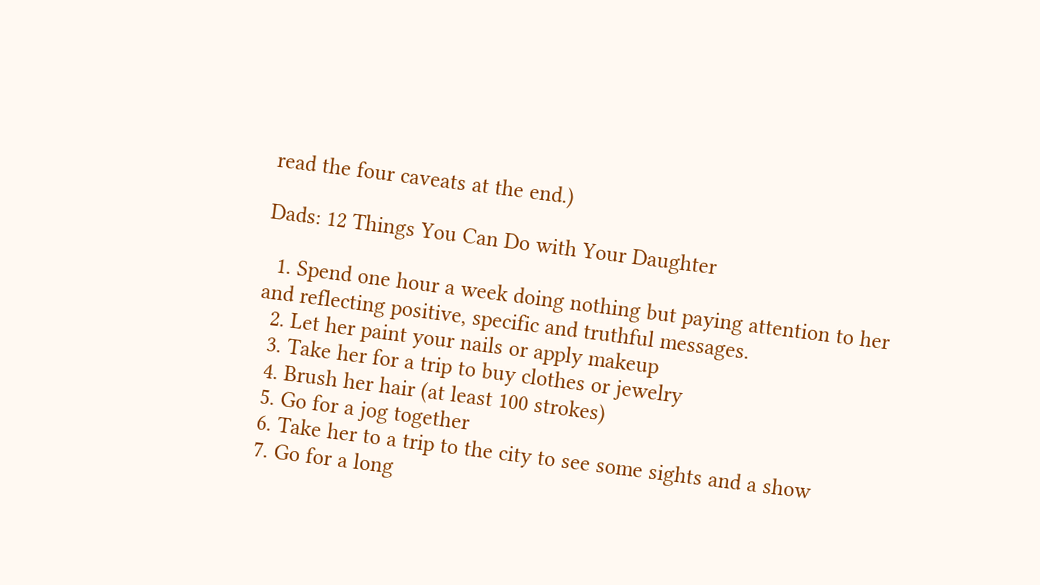read the four caveats at the end.)

Dads: 12 Things You Can Do with Your Daughter

  1. Spend one hour a week doing nothing but paying attention to her and reflecting positive, specific and truthful messages.
  2. Let her paint your nails or apply makeup
  3. Take her for a trip to buy clothes or jewelry
  4. Brush her hair (at least 100 strokes)
  5. Go for a jog together
  6. Take her to a trip to the city to see some sights and a show
  7. Go for a long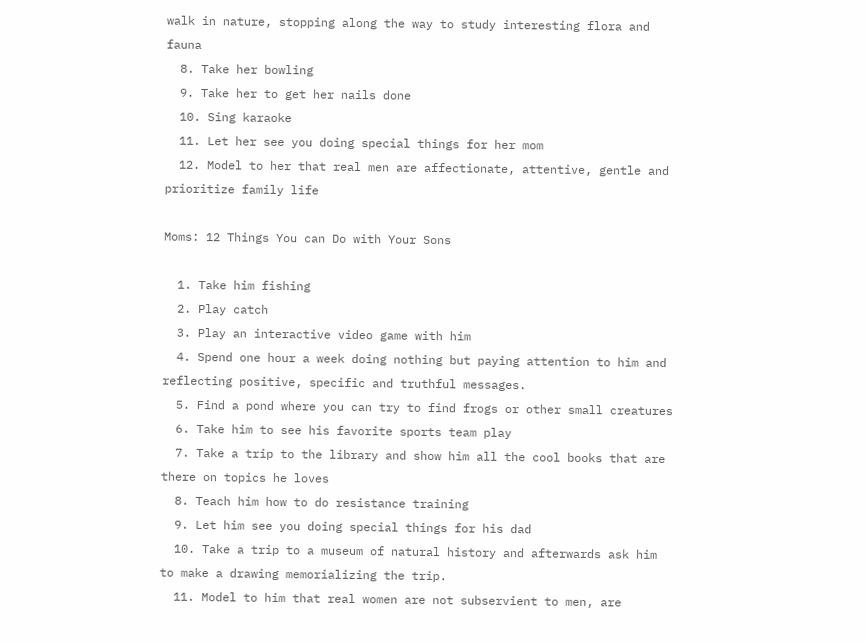walk in nature, stopping along the way to study interesting flora and fauna
  8. Take her bowling
  9. Take her to get her nails done
  10. Sing karaoke
  11. Let her see you doing special things for her mom
  12. Model to her that real men are affectionate, attentive, gentle and prioritize family life

Moms: 12 Things You can Do with Your Sons

  1. Take him fishing
  2. Play catch
  3. Play an interactive video game with him
  4. Spend one hour a week doing nothing but paying attention to him and reflecting positive, specific and truthful messages.
  5. Find a pond where you can try to find frogs or other small creatures
  6. Take him to see his favorite sports team play
  7. Take a trip to the library and show him all the cool books that are there on topics he loves
  8. Teach him how to do resistance training
  9. Let him see you doing special things for his dad
  10. Take a trip to a museum of natural history and afterwards ask him to make a drawing memorializing the trip.
  11. Model to him that real women are not subservient to men, are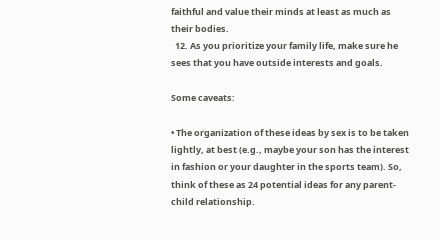faithful and value their minds at least as much as their bodies.
  12. As you prioritize your family life, make sure he sees that you have outside interests and goals.

Some caveats:

• The organization of these ideas by sex is to be taken lightly, at best (e.g., maybe your son has the interest in fashion or your daughter in the sports team). So, think of these as 24 potential ideas for any parent-child relationship.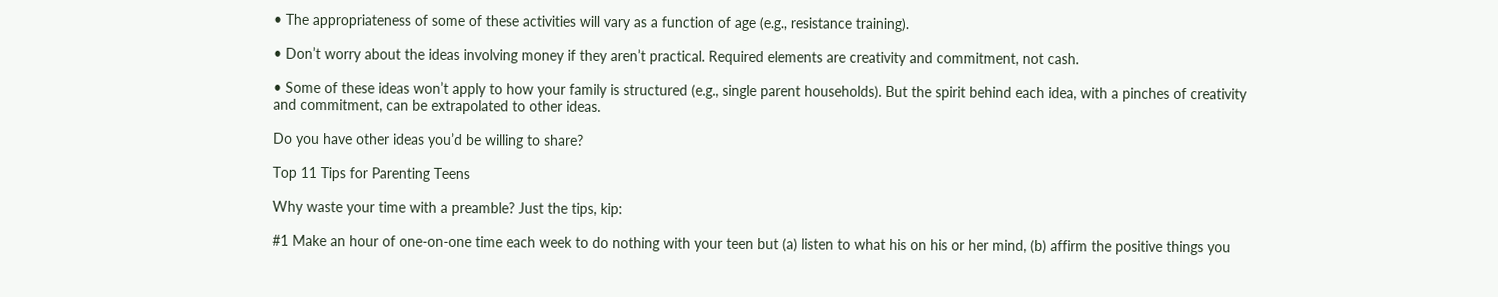• The appropriateness of some of these activities will vary as a function of age (e.g., resistance training).

• Don’t worry about the ideas involving money if they aren’t practical. Required elements are creativity and commitment, not cash.

• Some of these ideas won’t apply to how your family is structured (e.g., single parent households). But the spirit behind each idea, with a pinches of creativity and commitment, can be extrapolated to other ideas.

Do you have other ideas you’d be willing to share?

Top 11 Tips for Parenting Teens

Why waste your time with a preamble? Just the tips, kip:

#1 Make an hour of one-on-one time each week to do nothing with your teen but (a) listen to what his on his or her mind, (b) affirm the positive things you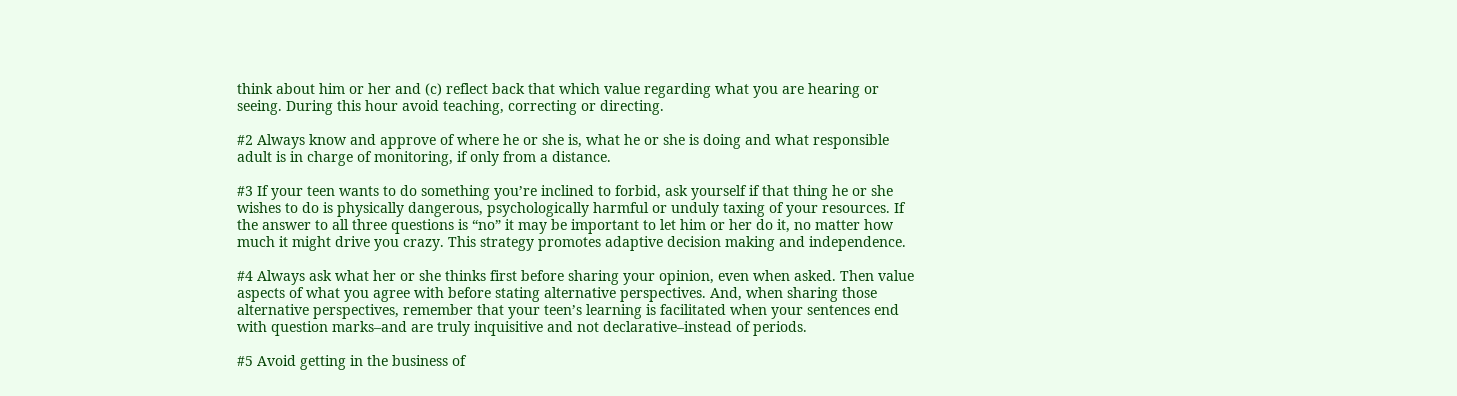think about him or her and (c) reflect back that which value regarding what you are hearing or seeing. During this hour avoid teaching, correcting or directing.

#2 Always know and approve of where he or she is, what he or she is doing and what responsible adult is in charge of monitoring, if only from a distance.

#3 If your teen wants to do something you’re inclined to forbid, ask yourself if that thing he or she wishes to do is physically dangerous, psychologically harmful or unduly taxing of your resources. If the answer to all three questions is “no” it may be important to let him or her do it, no matter how much it might drive you crazy. This strategy promotes adaptive decision making and independence.

#4 Always ask what her or she thinks first before sharing your opinion, even when asked. Then value aspects of what you agree with before stating alternative perspectives. And, when sharing those alternative perspectives, remember that your teen’s learning is facilitated when your sentences end with question marks–and are truly inquisitive and not declarative–instead of periods.

#5 Avoid getting in the business of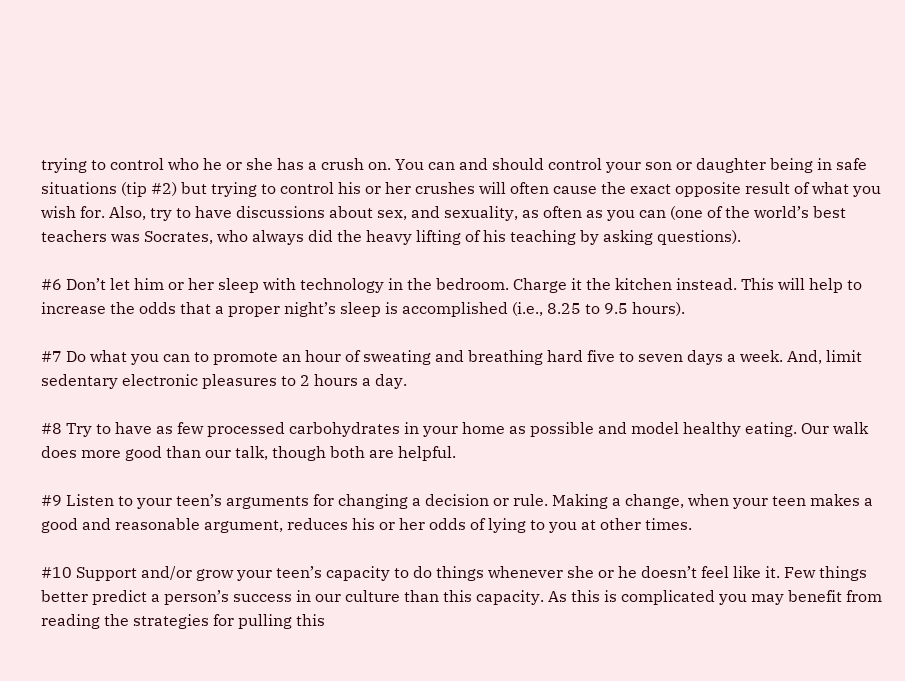trying to control who he or she has a crush on. You can and should control your son or daughter being in safe situations (tip #2) but trying to control his or her crushes will often cause the exact opposite result of what you wish for. Also, try to have discussions about sex, and sexuality, as often as you can (one of the world’s best teachers was Socrates, who always did the heavy lifting of his teaching by asking questions).

#6 Don’t let him or her sleep with technology in the bedroom. Charge it the kitchen instead. This will help to increase the odds that a proper night’s sleep is accomplished (i.e., 8.25 to 9.5 hours).

#7 Do what you can to promote an hour of sweating and breathing hard five to seven days a week. And, limit sedentary electronic pleasures to 2 hours a day.

#8 Try to have as few processed carbohydrates in your home as possible and model healthy eating. Our walk does more good than our talk, though both are helpful.

#9 Listen to your teen’s arguments for changing a decision or rule. Making a change, when your teen makes a good and reasonable argument, reduces his or her odds of lying to you at other times.

#10 Support and/or grow your teen’s capacity to do things whenever she or he doesn’t feel like it. Few things better predict a person’s success in our culture than this capacity. As this is complicated you may benefit from reading the strategies for pulling this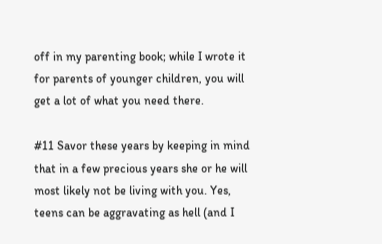off in my parenting book; while I wrote it for parents of younger children, you will get a lot of what you need there.

#11 Savor these years by keeping in mind that in a few precious years she or he will most likely not be living with you. Yes, teens can be aggravating as hell (and I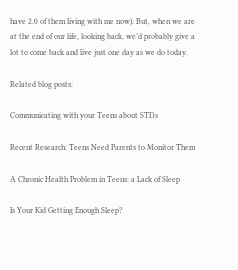have 2.0 of them living with me now). But, when we are at the end of our life, looking back, we’d probably give a lot to come back and live just one day as we do today.

Related blog posts:

Communicating with your Teens about STDs

Recent Research: Teens Need Parents to Monitor Them

A Chronic Health Problem in Teens: a Lack of Sleep

Is Your Kid Getting Enough Sleep?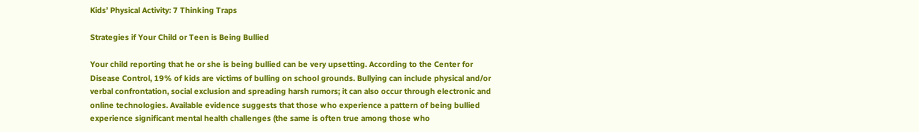Kids’ Physical Activity: 7 Thinking Traps

Strategies if Your Child or Teen is Being Bullied

Your child reporting that he or she is being bullied can be very upsetting. According to the Center for Disease Control, 19% of kids are victims of bulling on school grounds. Bullying can include physical and/or verbal confrontation, social exclusion and spreading harsh rumors; it can also occur through electronic and online technologies. Available evidence suggests that those who experience a pattern of being bullied experience significant mental health challenges (the same is often true among those who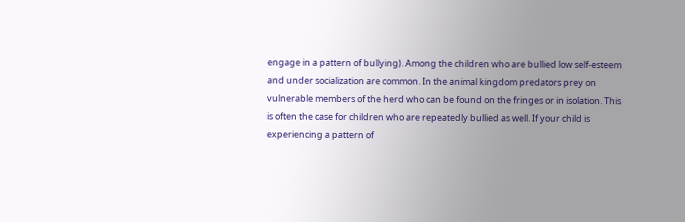engage in a pattern of bullying). Among the children who are bullied low self-esteem and under socialization are common. In the animal kingdom predators prey on vulnerable members of the herd who can be found on the fringes or in isolation. This is often the case for children who are repeatedly bullied as well. If your child is experiencing a pattern of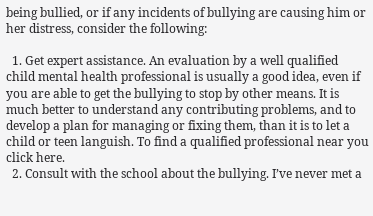being bullied, or if any incidents of bullying are causing him or her distress, consider the following:

  1. Get expert assistance. An evaluation by a well qualified child mental health professional is usually a good idea, even if you are able to get the bullying to stop by other means. It is much better to understand any contributing problems, and to develop a plan for managing or fixing them, than it is to let a child or teen languish. To find a qualified professional near you click here.
  2. Consult with the school about the bullying. I’ve never met a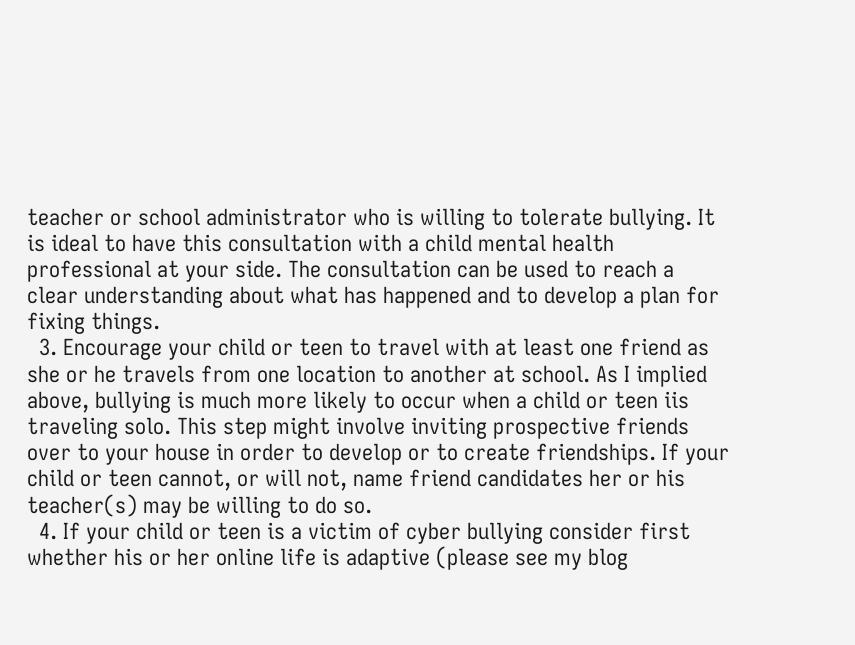teacher or school administrator who is willing to tolerate bullying. It is ideal to have this consultation with a child mental health professional at your side. The consultation can be used to reach a clear understanding about what has happened and to develop a plan for fixing things.
  3. Encourage your child or teen to travel with at least one friend as she or he travels from one location to another at school. As I implied above, bullying is much more likely to occur when a child or teen iis traveling solo. This step might involve inviting prospective friends over to your house in order to develop or to create friendships. If your child or teen cannot, or will not, name friend candidates her or his teacher(s) may be willing to do so.
  4. If your child or teen is a victim of cyber bullying consider first whether his or her online life is adaptive (please see my blog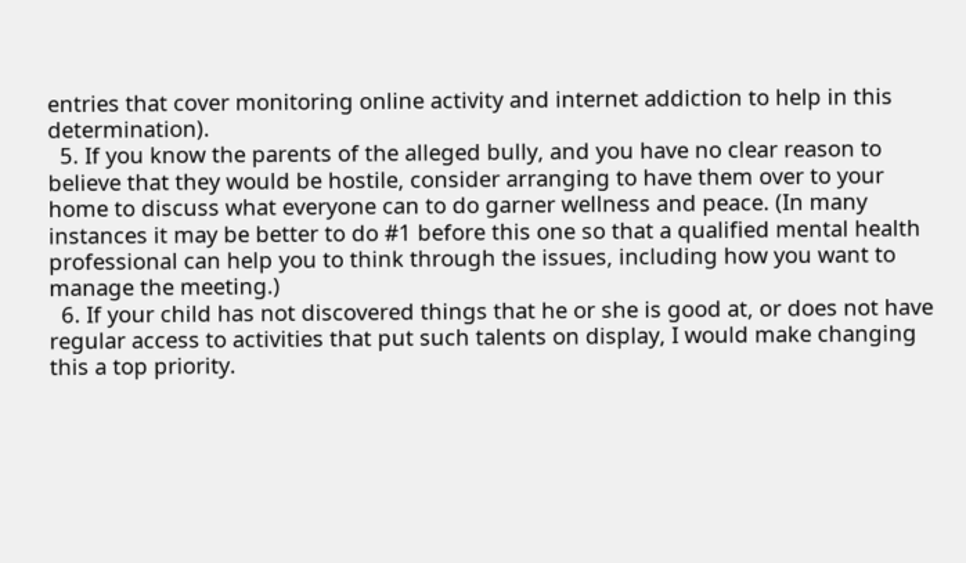entries that cover monitoring online activity and internet addiction to help in this determination).
  5. If you know the parents of the alleged bully, and you have no clear reason to believe that they would be hostile, consider arranging to have them over to your home to discuss what everyone can to do garner wellness and peace. (In many instances it may be better to do #1 before this one so that a qualified mental health professional can help you to think through the issues, including how you want to manage the meeting.)
  6. If your child has not discovered things that he or she is good at, or does not have regular access to activities that put such talents on display, I would make changing this a top priority.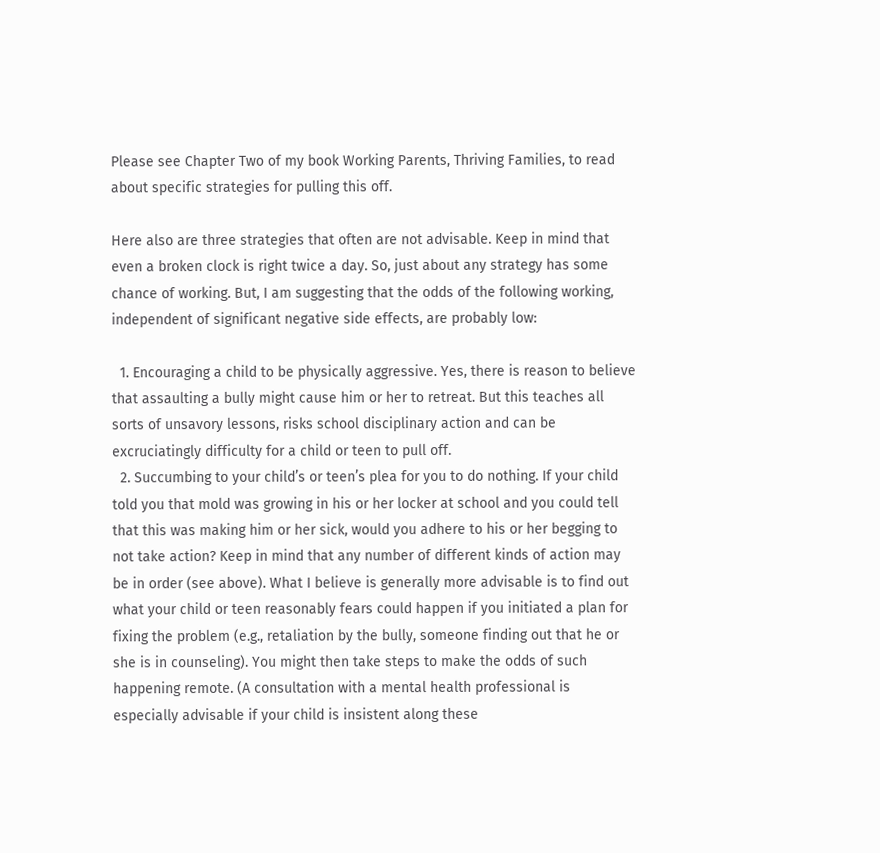Please see Chapter Two of my book Working Parents, Thriving Families, to read about specific strategies for pulling this off.

Here also are three strategies that often are not advisable. Keep in mind that even a broken clock is right twice a day. So, just about any strategy has some chance of working. But, I am suggesting that the odds of the following working, independent of significant negative side effects, are probably low:

  1. Encouraging a child to be physically aggressive. Yes, there is reason to believe that assaulting a bully might cause him or her to retreat. But this teaches all sorts of unsavory lessons, risks school disciplinary action and can be excruciatingly difficulty for a child or teen to pull off.
  2. Succumbing to your child’s or teen’s plea for you to do nothing. If your child told you that mold was growing in his or her locker at school and you could tell that this was making him or her sick, would you adhere to his or her begging to not take action? Keep in mind that any number of different kinds of action may be in order (see above). What I believe is generally more advisable is to find out what your child or teen reasonably fears could happen if you initiated a plan for fixing the problem (e.g., retaliation by the bully, someone finding out that he or she is in counseling). You might then take steps to make the odds of such happening remote. (A consultation with a mental health professional is especially advisable if your child is insistent along these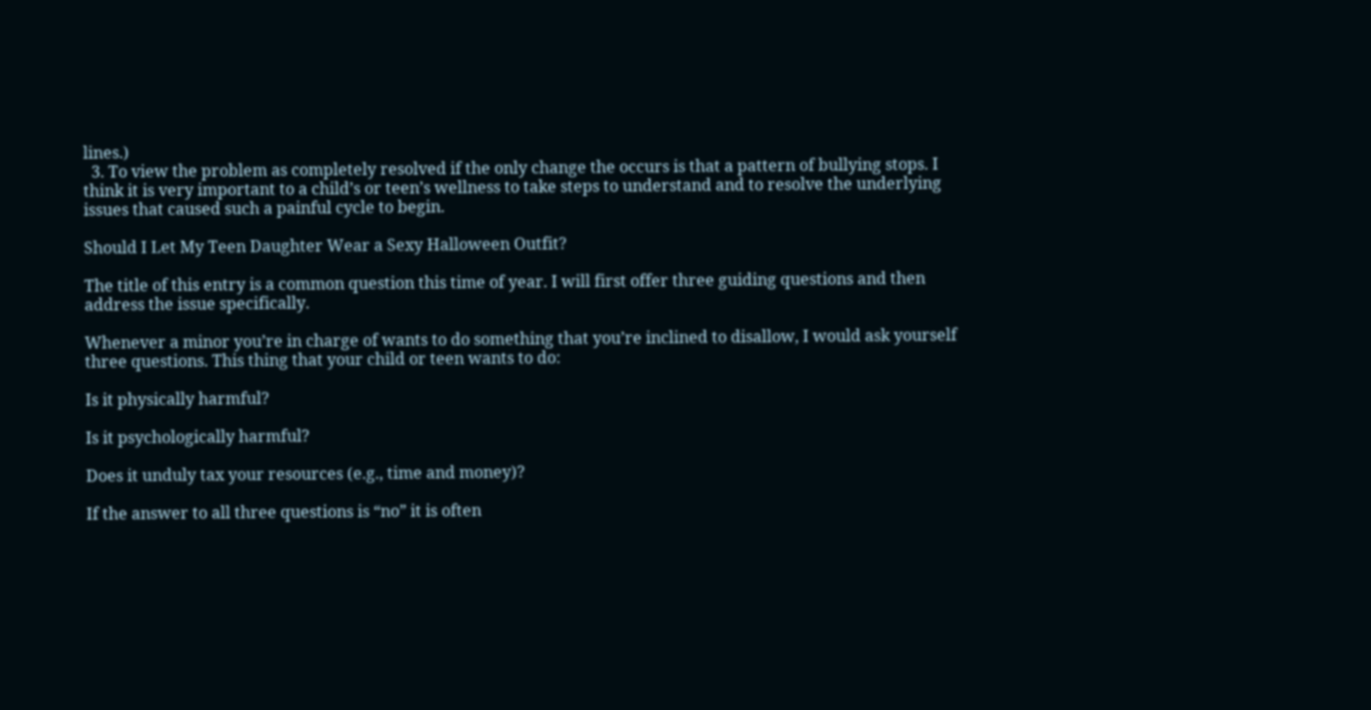lines.)
  3. To view the problem as completely resolved if the only change the occurs is that a pattern of bullying stops. I think it is very important to a child’s or teen’s wellness to take steps to understand and to resolve the underlying issues that caused such a painful cycle to begin.

Should I Let My Teen Daughter Wear a Sexy Halloween Outfit?

The title of this entry is a common question this time of year. I will first offer three guiding questions and then address the issue specifically.

Whenever a minor you’re in charge of wants to do something that you’re inclined to disallow, I would ask yourself three questions. This thing that your child or teen wants to do:

Is it physically harmful?

Is it psychologically harmful?

Does it unduly tax your resources (e.g., time and money)?

If the answer to all three questions is “no” it is often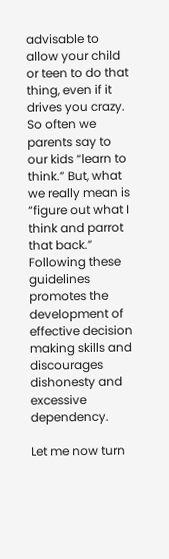advisable to allow your child or teen to do that thing, even if it drives you crazy. So often we parents say to our kids “learn to think.” But, what we really mean is “figure out what I think and parrot that back.” Following these guidelines promotes the development of effective decision making skills and discourages dishonesty and excessive dependency.

Let me now turn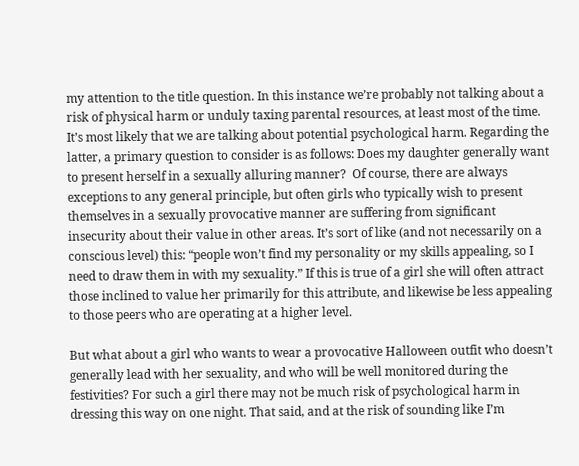my attention to the title question. In this instance we’re probably not talking about a risk of physical harm or unduly taxing parental resources, at least most of the time. It’s most likely that we are talking about potential psychological harm. Regarding the latter, a primary question to consider is as follows: Does my daughter generally want to present herself in a sexually alluring manner?  Of course, there are always exceptions to any general principle, but often girls who typically wish to present themselves in a sexually provocative manner are suffering from significant insecurity about their value in other areas. It’s sort of like (and not necessarily on a conscious level) this: “people won’t find my personality or my skills appealing, so I need to draw them in with my sexuality.” If this is true of a girl she will often attract those inclined to value her primarily for this attribute, and likewise be less appealing to those peers who are operating at a higher level.

But what about a girl who wants to wear a provocative Halloween outfit who doesn’t generally lead with her sexuality, and who will be well monitored during the festivities? For such a girl there may not be much risk of psychological harm in dressing this way on one night. That said, and at the risk of sounding like I’m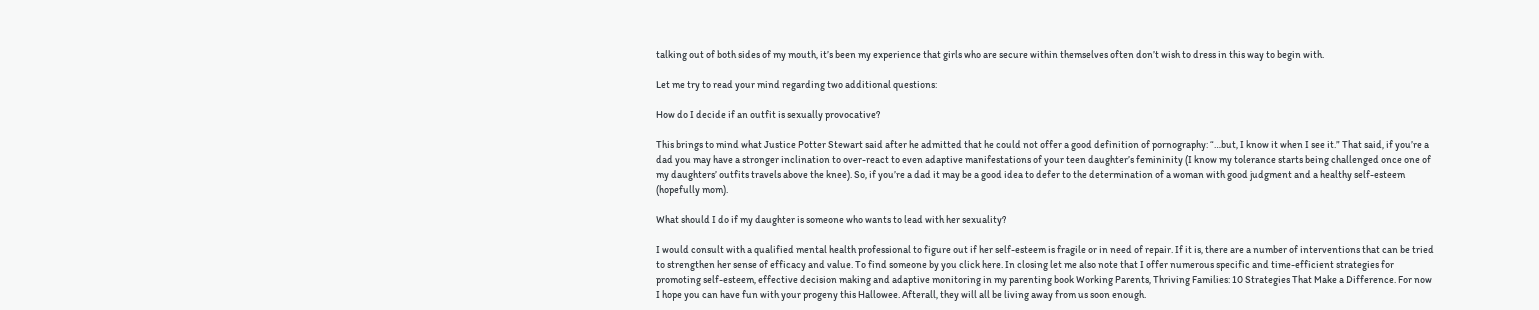talking out of both sides of my mouth, it’s been my experience that girls who are secure within themselves often don’t wish to dress in this way to begin with.

Let me try to read your mind regarding two additional questions:

How do I decide if an outfit is sexually provocative?

This brings to mind what Justice Potter Stewart said after he admitted that he could not offer a good definition of pornography: “…but, I know it when I see it.” That said, if you’re a dad you may have a stronger inclination to over-react to even adaptive manifestations of your teen daughter’s femininity (I know my tolerance starts being challenged once one of my daughters’ outfits travels above the knee). So, if you’re a dad it may be a good idea to defer to the determination of a woman with good judgment and a healthy self-esteem (hopefully mom).

What should I do if my daughter is someone who wants to lead with her sexuality?

I would consult with a qualified mental health professional to figure out if her self-esteem is fragile or in need of repair. If it is, there are a number of interventions that can be tried to strengthen her sense of efficacy and value. To find someone by you click here. In closing let me also note that I offer numerous specific and time-efficient strategies for promoting self-esteem, effective decision making and adaptive monitoring in my parenting book Working Parents, Thriving Families: 10 Strategies That Make a Difference. For now I hope you can have fun with your progeny this Hallowee. Afterall, they will all be living away from us soon enough.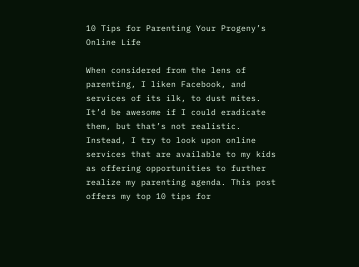10 Tips for Parenting Your Progeny’s Online Life

When considered from the lens of parenting, I liken Facebook, and services of its ilk, to dust mites. It’d be awesome if I could eradicate them, but that’s not realistic. Instead, I try to look upon online services that are available to my kids as offering opportunities to further realize my parenting agenda. This post offers my top 10 tips for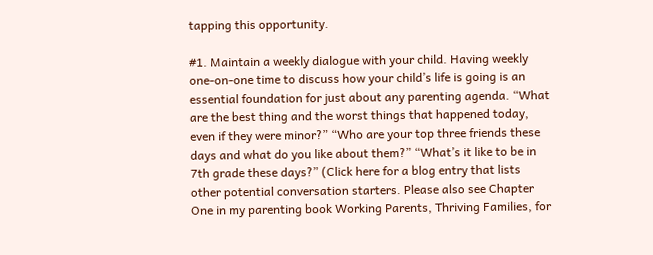tapping this opportunity.

#1. Maintain a weekly dialogue with your child. Having weekly one-on-one time to discuss how your child’s life is going is an essential foundation for just about any parenting agenda. “What are the best thing and the worst things that happened today, even if they were minor?” “Who are your top three friends these days and what do you like about them?” “What’s it like to be in 7th grade these days?” (Click here for a blog entry that lists other potential conversation starters. Please also see Chapter One in my parenting book Working Parents, Thriving Families, for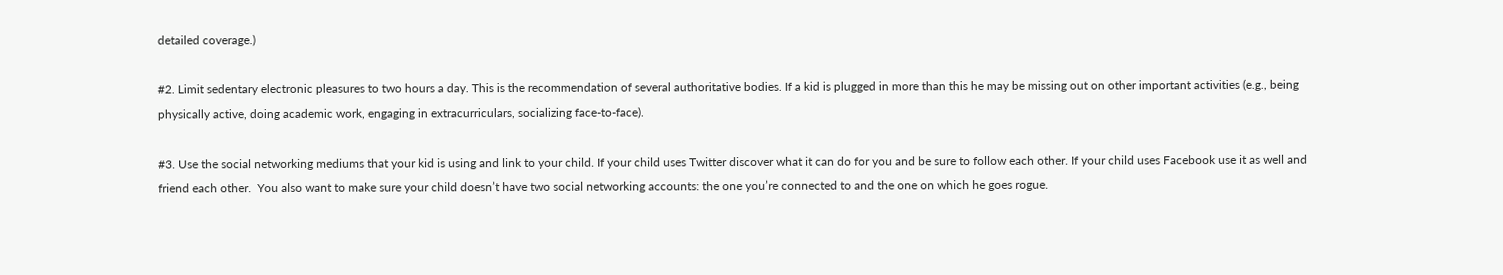detailed coverage.)

#2. Limit sedentary electronic pleasures to two hours a day. This is the recommendation of several authoritative bodies. If a kid is plugged in more than this he may be missing out on other important activities (e.g., being physically active, doing academic work, engaging in extracurriculars, socializing face-to-face).

#3. Use the social networking mediums that your kid is using and link to your child. If your child uses Twitter discover what it can do for you and be sure to follow each other. If your child uses Facebook use it as well and friend each other.  You also want to make sure your child doesn’t have two social networking accounts: the one you’re connected to and the one on which he goes rogue.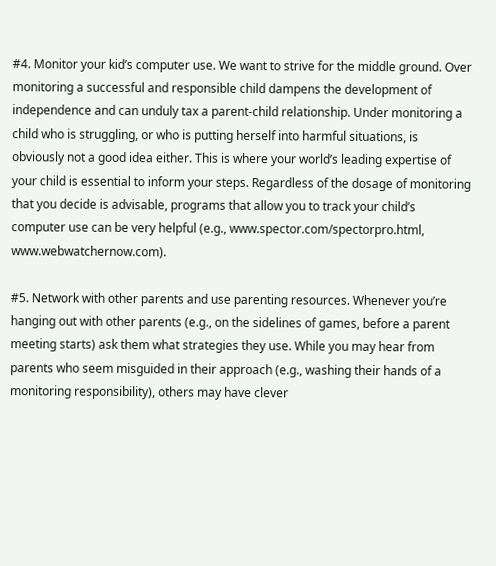#4. Monitor your kid’s computer use. We want to strive for the middle ground. Over monitoring a successful and responsible child dampens the development of independence and can unduly tax a parent-child relationship. Under monitoring a child who is struggling, or who is putting herself into harmful situations, is obviously not a good idea either. This is where your world’s leading expertise of your child is essential to inform your steps. Regardless of the dosage of monitoring that you decide is advisable, programs that allow you to track your child’s computer use can be very helpful (e.g., www.spector.com/spectorpro.html, www.webwatchernow.com).

#5. Network with other parents and use parenting resources. Whenever you’re hanging out with other parents (e.g., on the sidelines of games, before a parent meeting starts) ask them what strategies they use. While you may hear from parents who seem misguided in their approach (e.g., washing their hands of a monitoring responsibility), others may have clever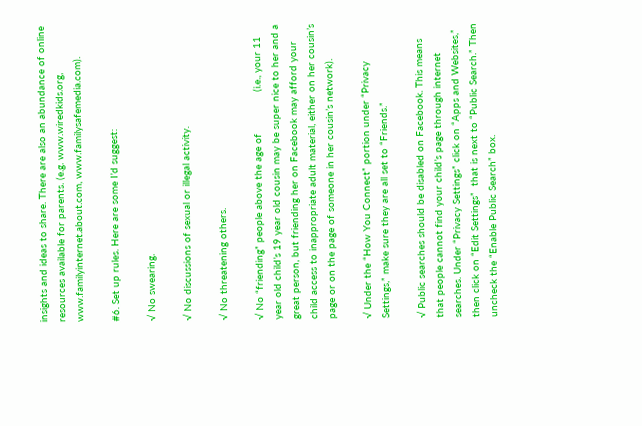insights and ideas to share. There are also an abundance of online resources available for parents. (e.g. www.wiredkids.org, www.familyinternet.about.com, www.familysafemedia.com).

#6. Set up rules. Here are some I’d suggest:

√ No swearing.

√ No discussions of sexual or illegal activity.

√ No threatening others.

√ No “friending” people above the age of              (i.e., your 11 year old child’s 19 year old cousin may be super nice to her and a great person, but friending her on Facebook may afford your child access to inappropriate adult material, either on her cousin’s page or on the page of someone in her cousin’s network).

√ Under the “How You Connect” portion under “Privacy Settings,” make sure they are all set to “Friends.”

√ Public searches should be disabled on Facebook. This means that people cannot find your child’s page through internet searches. Under “Privacy Settings” click on “Apps and Websites,” then click on “Edit Settings”  that is next to “Public Search.” Then uncheck the “Enable Public Search” box.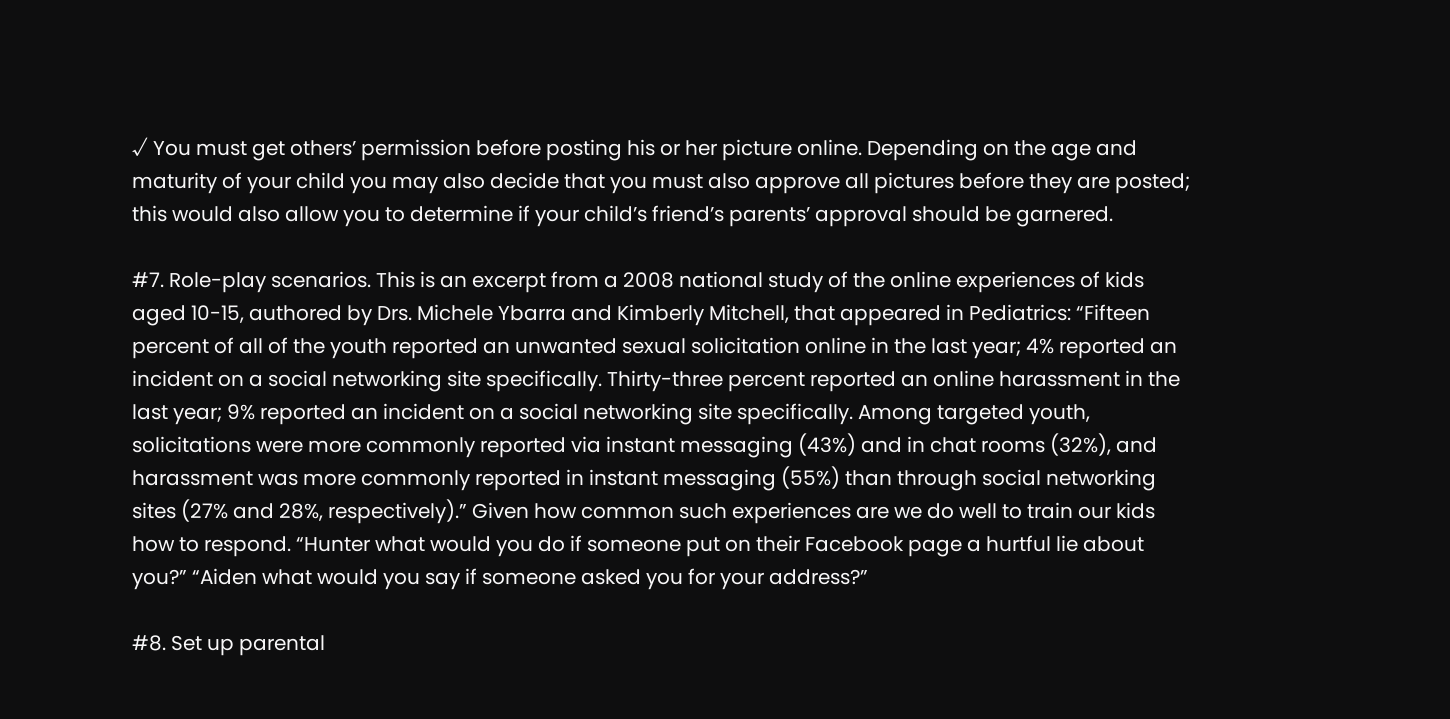√ You must get others’ permission before posting his or her picture online. Depending on the age and maturity of your child you may also decide that you must also approve all pictures before they are posted; this would also allow you to determine if your child’s friend’s parents’ approval should be garnered.

#7. Role-play scenarios. This is an excerpt from a 2008 national study of the online experiences of kids aged 10-15, authored by Drs. Michele Ybarra and Kimberly Mitchell, that appeared in Pediatrics: “Fifteen percent of all of the youth reported an unwanted sexual solicitation online in the last year; 4% reported an incident on a social networking site specifically. Thirty-three percent reported an online harassment in the last year; 9% reported an incident on a social networking site specifically. Among targeted youth, solicitations were more commonly reported via instant messaging (43%) and in chat rooms (32%), and harassment was more commonly reported in instant messaging (55%) than through social networking sites (27% and 28%, respectively).” Given how common such experiences are we do well to train our kids how to respond. “Hunter what would you do if someone put on their Facebook page a hurtful lie about you?” “Aiden what would you say if someone asked you for your address?”

#8. Set up parental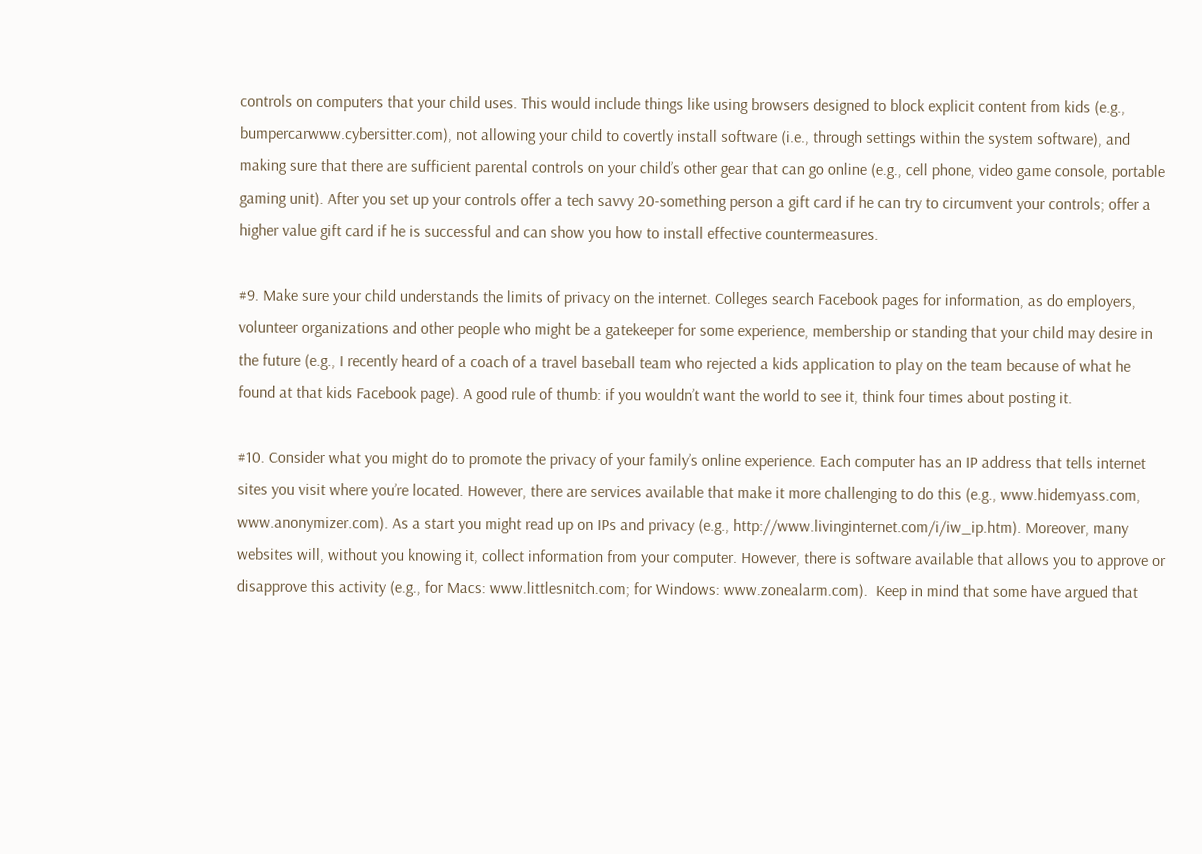controls on computers that your child uses. This would include things like using browsers designed to block explicit content from kids (e.g., bumpercarwww.cybersitter.com), not allowing your child to covertly install software (i.e., through settings within the system software), and making sure that there are sufficient parental controls on your child’s other gear that can go online (e.g., cell phone, video game console, portable gaming unit). After you set up your controls offer a tech savvy 20-something person a gift card if he can try to circumvent your controls; offer a higher value gift card if he is successful and can show you how to install effective countermeasures.

#9. Make sure your child understands the limits of privacy on the internet. Colleges search Facebook pages for information, as do employers, volunteer organizations and other people who might be a gatekeeper for some experience, membership or standing that your child may desire in the future (e.g., I recently heard of a coach of a travel baseball team who rejected a kids application to play on the team because of what he found at that kids Facebook page). A good rule of thumb: if you wouldn’t want the world to see it, think four times about posting it.

#10. Consider what you might do to promote the privacy of your family’s online experience. Each computer has an IP address that tells internet sites you visit where you’re located. However, there are services available that make it more challenging to do this (e.g., www.hidemyass.com, www.anonymizer.com). As a start you might read up on IPs and privacy (e.g., http://www.livinginternet.com/i/iw_ip.htm). Moreover, many websites will, without you knowing it, collect information from your computer. However, there is software available that allows you to approve or disapprove this activity (e.g., for Macs: www.littlesnitch.com; for Windows: www.zonealarm.com).  Keep in mind that some have argued that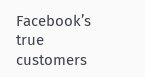Facebook’s true customers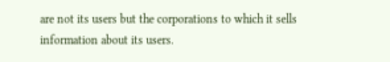are not its users but the corporations to which it sells information about its users.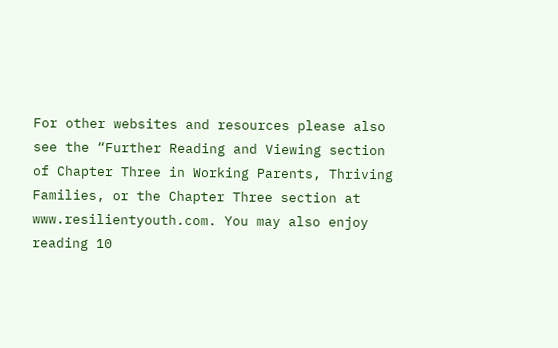For other websites and resources please also see the “Further Reading and Viewing section of Chapter Three in Working Parents, Thriving Families, or the Chapter Three section at www.resilientyouth.com. You may also enjoy reading 10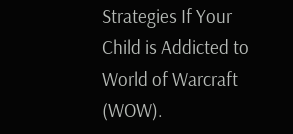Strategies If Your Child is Addicted to World of Warcraft (WOW).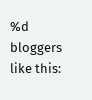%d bloggers like this: